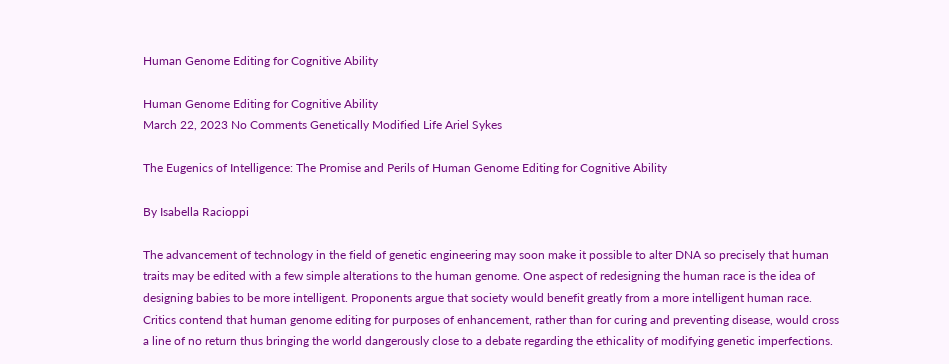Human Genome Editing for Cognitive Ability

Human Genome Editing for Cognitive Ability
March 22, 2023 No Comments Genetically Modified Life Ariel Sykes

The Eugenics of Intelligence: The Promise and Perils of Human Genome Editing for Cognitive Ability

By Isabella Racioppi

The advancement of technology in the field of genetic engineering may soon make it possible to alter DNA so precisely that human traits may be edited with a few simple alterations to the human genome. One aspect of redesigning the human race is the idea of designing babies to be more intelligent. Proponents argue that society would benefit greatly from a more intelligent human race. Critics contend that human genome editing for purposes of enhancement, rather than for curing and preventing disease, would cross a line of no return thus bringing the world dangerously close to a debate regarding the ethicality of modifying genetic imperfections.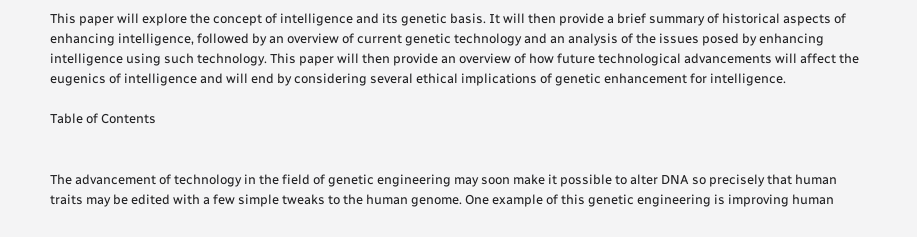This paper will explore the concept of intelligence and its genetic basis. It will then provide a brief summary of historical aspects of enhancing intelligence, followed by an overview of current genetic technology and an analysis of the issues posed by enhancing intelligence using such technology. This paper will then provide an overview of how future technological advancements will affect the eugenics of intelligence and will end by considering several ethical implications of genetic enhancement for intelligence.

Table of Contents


The advancement of technology in the field of genetic engineering may soon make it possible to alter DNA so precisely that human traits may be edited with a few simple tweaks to the human genome. One example of this genetic engineering is improving human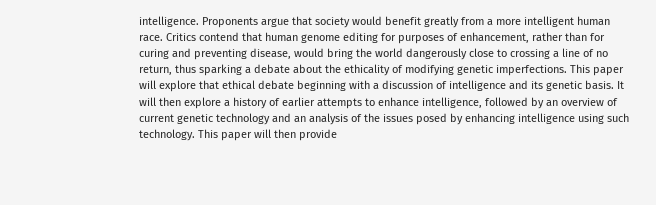intelligence. Proponents argue that society would benefit greatly from a more intelligent human race. Critics contend that human genome editing for purposes of enhancement, rather than for curing and preventing disease, would bring the world dangerously close to crossing a line of no return, thus sparking a debate about the ethicality of modifying genetic imperfections. This paper will explore that ethical debate beginning with a discussion of intelligence and its genetic basis. It will then explore a history of earlier attempts to enhance intelligence, followed by an overview of current genetic technology and an analysis of the issues posed by enhancing intelligence using such technology. This paper will then provide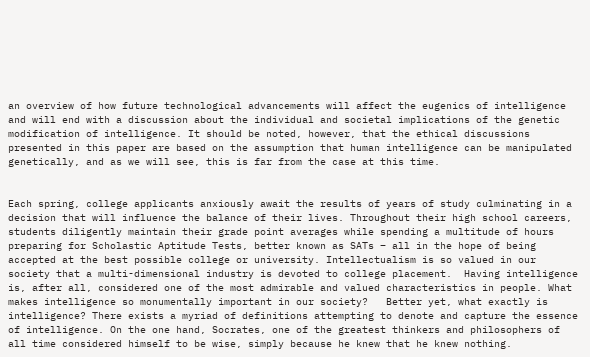an overview of how future technological advancements will affect the eugenics of intelligence and will end with a discussion about the individual and societal implications of the genetic modification of intelligence. It should be noted, however, that the ethical discussions presented in this paper are based on the assumption that human intelligence can be manipulated genetically, and as we will see, this is far from the case at this time.


Each spring, college applicants anxiously await the results of years of study culminating in a decision that will influence the balance of their lives. Throughout their high school careers, students diligently maintain their grade point averages while spending a multitude of hours preparing for Scholastic Aptitude Tests, better known as SATs – all in the hope of being accepted at the best possible college or university. Intellectualism is so valued in our society that a multi-dimensional industry is devoted to college placement.  Having intelligence is, after all, considered one of the most admirable and valued characteristics in people. What makes intelligence so monumentally important in our society?   Better yet, what exactly is intelligence? There exists a myriad of definitions attempting to denote and capture the essence of intelligence. On the one hand, Socrates, one of the greatest thinkers and philosophers of all time considered himself to be wise, simply because he knew that he knew nothing.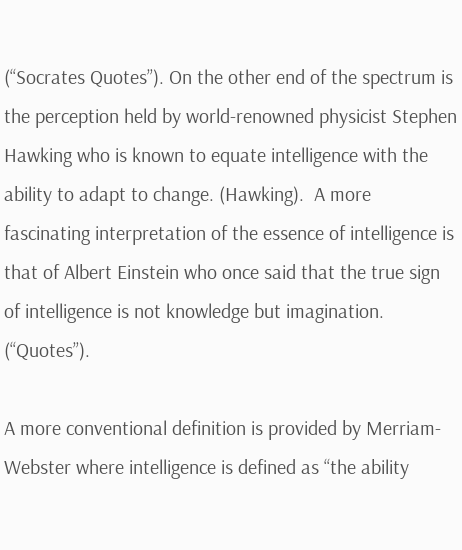(“Socrates Quotes”). On the other end of the spectrum is the perception held by world-renowned physicist Stephen Hawking who is known to equate intelligence with the ability to adapt to change. (Hawking).  A more fascinating interpretation of the essence of intelligence is that of Albert Einstein who once said that the true sign of intelligence is not knowledge but imagination. (“Quotes”).

A more conventional definition is provided by Merriam-Webster where intelligence is defined as “the ability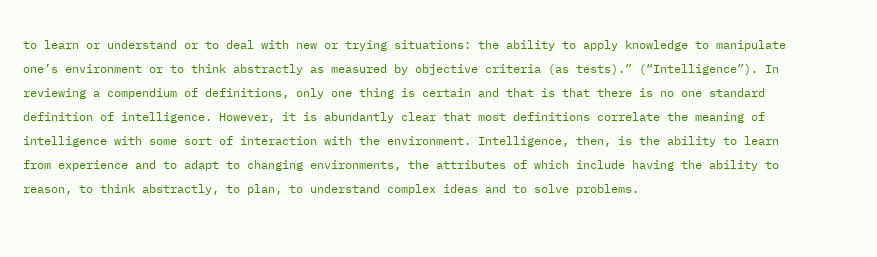to learn or understand or to deal with new or trying situations: the ability to apply knowledge to manipulate one’s environment or to think abstractly as measured by objective criteria (as tests).” (“Intelligence”). In reviewing a compendium of definitions, only one thing is certain and that is that there is no one standard definition of intelligence. However, it is abundantly clear that most definitions correlate the meaning of intelligence with some sort of interaction with the environment. Intelligence, then, is the ability to learn from experience and to adapt to changing environments, the attributes of which include having the ability to reason, to think abstractly, to plan, to understand complex ideas and to solve problems.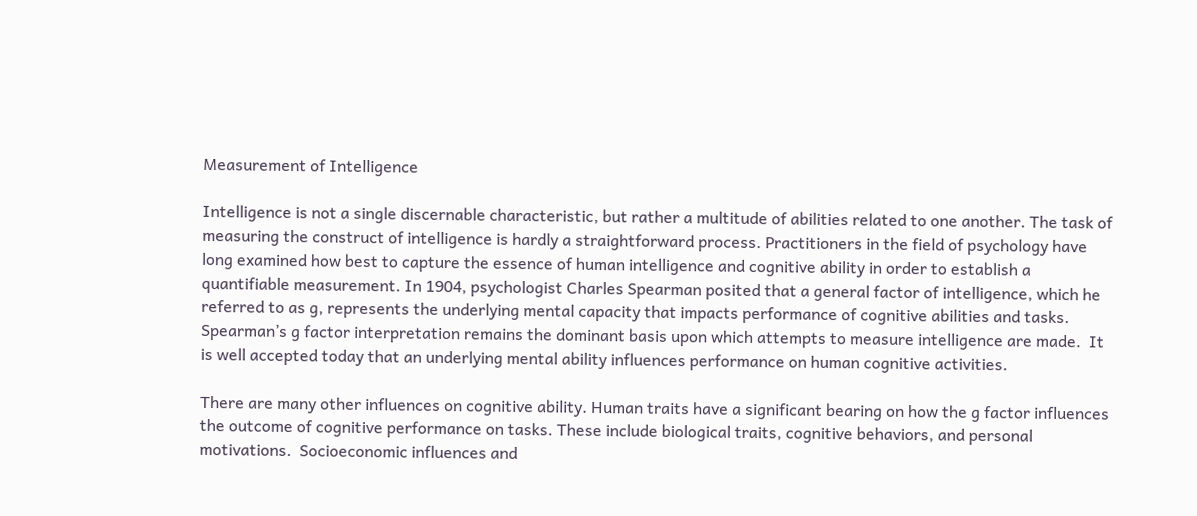Measurement of Intelligence

Intelligence is not a single discernable characteristic, but rather a multitude of abilities related to one another. The task of measuring the construct of intelligence is hardly a straightforward process. Practitioners in the field of psychology have long examined how best to capture the essence of human intelligence and cognitive ability in order to establish a quantifiable measurement. In 1904, psychologist Charles Spearman posited that a general factor of intelligence, which he referred to as g, represents the underlying mental capacity that impacts performance of cognitive abilities and tasks. Spearman’s g factor interpretation remains the dominant basis upon which attempts to measure intelligence are made.  It is well accepted today that an underlying mental ability influences performance on human cognitive activities.

There are many other influences on cognitive ability. Human traits have a significant bearing on how the g factor influences the outcome of cognitive performance on tasks. These include biological traits, cognitive behaviors, and personal motivations.  Socioeconomic influences and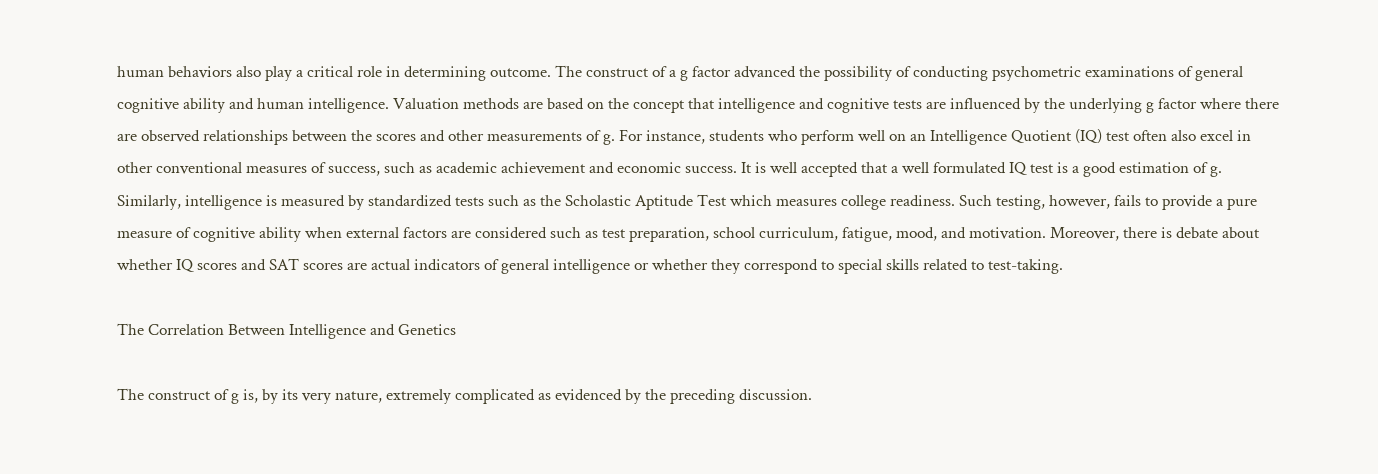human behaviors also play a critical role in determining outcome. The construct of a g factor advanced the possibility of conducting psychometric examinations of general cognitive ability and human intelligence. Valuation methods are based on the concept that intelligence and cognitive tests are influenced by the underlying g factor where there are observed relationships between the scores and other measurements of g. For instance, students who perform well on an Intelligence Quotient (IQ) test often also excel in other conventional measures of success, such as academic achievement and economic success. It is well accepted that a well formulated IQ test is a good estimation of g. Similarly, intelligence is measured by standardized tests such as the Scholastic Aptitude Test which measures college readiness. Such testing, however, fails to provide a pure measure of cognitive ability when external factors are considered such as test preparation, school curriculum, fatigue, mood, and motivation. Moreover, there is debate about whether IQ scores and SAT scores are actual indicators of general intelligence or whether they correspond to special skills related to test-taking.

The Correlation Between Intelligence and Genetics

The construct of g is, by its very nature, extremely complicated as evidenced by the preceding discussion.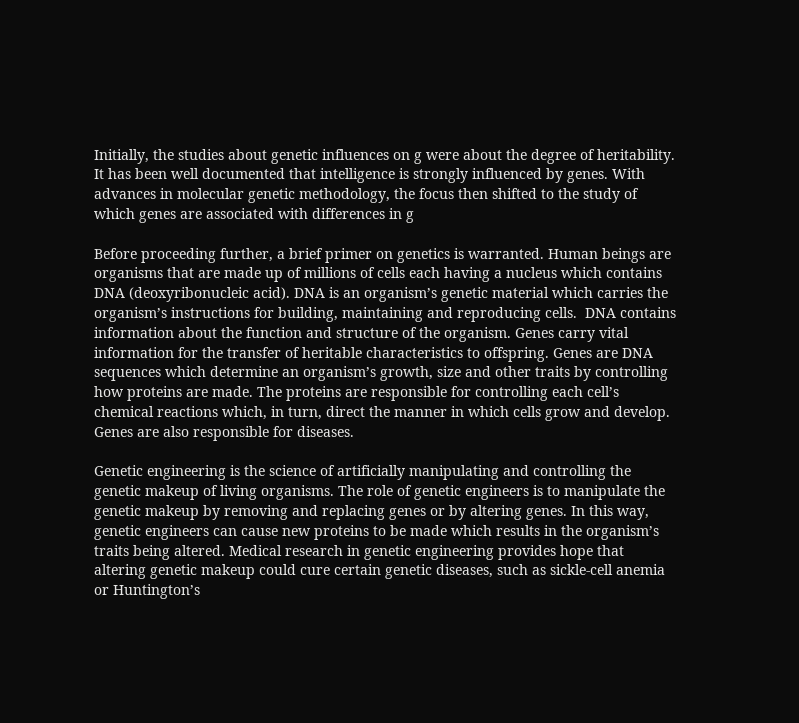Initially, the studies about genetic influences on g were about the degree of heritability. It has been well documented that intelligence is strongly influenced by genes. With advances in molecular genetic methodology, the focus then shifted to the study of which genes are associated with differences in g

Before proceeding further, a brief primer on genetics is warranted. Human beings are organisms that are made up of millions of cells each having a nucleus which contains DNA (deoxyribonucleic acid). DNA is an organism’s genetic material which carries the organism’s instructions for building, maintaining and reproducing cells.  DNA contains information about the function and structure of the organism. Genes carry vital information for the transfer of heritable characteristics to offspring. Genes are DNA sequences which determine an organism’s growth, size and other traits by controlling how proteins are made. The proteins are responsible for controlling each cell’s chemical reactions which, in turn, direct the manner in which cells grow and develop. Genes are also responsible for diseases.

Genetic engineering is the science of artificially manipulating and controlling the genetic makeup of living organisms. The role of genetic engineers is to manipulate the genetic makeup by removing and replacing genes or by altering genes. In this way, genetic engineers can cause new proteins to be made which results in the organism’s traits being altered. Medical research in genetic engineering provides hope that altering genetic makeup could cure certain genetic diseases, such as sickle-cell anemia or Huntington’s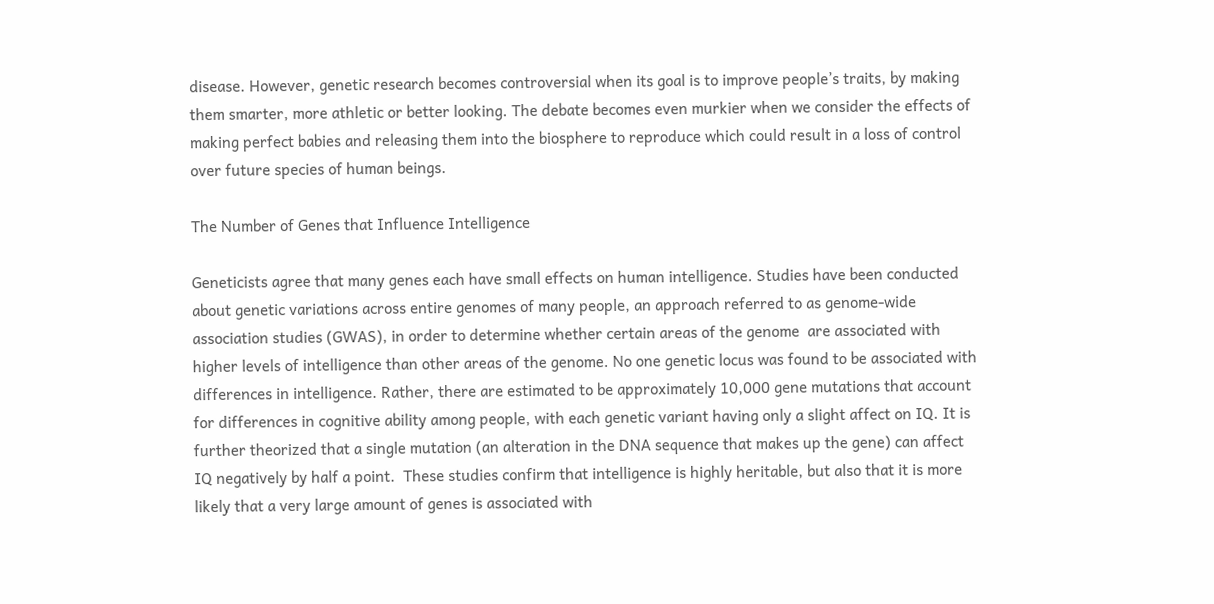disease. However, genetic research becomes controversial when its goal is to improve people’s traits, by making them smarter, more athletic or better looking. The debate becomes even murkier when we consider the effects of making perfect babies and releasing them into the biosphere to reproduce which could result in a loss of control over future species of human beings.

The Number of Genes that Influence Intelligence

Geneticists agree that many genes each have small effects on human intelligence. Studies have been conducted about genetic variations across entire genomes of many people, an approach referred to as genome-wide association studies (GWAS), in order to determine whether certain areas of the genome  are associated with higher levels of intelligence than other areas of the genome. No one genetic locus was found to be associated with differences in intelligence. Rather, there are estimated to be approximately 10,000 gene mutations that account for differences in cognitive ability among people, with each genetic variant having only a slight affect on IQ. It is further theorized that a single mutation (an alteration in the DNA sequence that makes up the gene) can affect IQ negatively by half a point.  These studies confirm that intelligence is highly heritable, but also that it is more likely that a very large amount of genes is associated with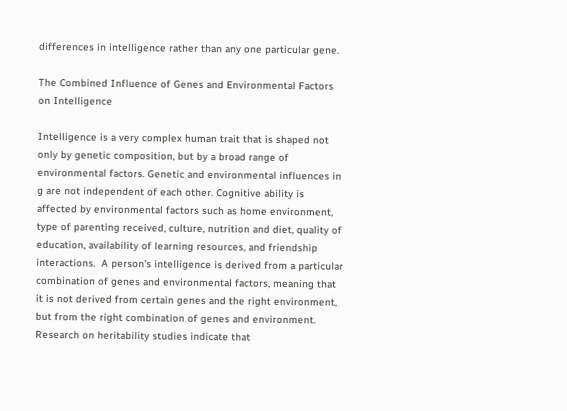differences in intelligence rather than any one particular gene.

The Combined Influence of Genes and Environmental Factors on Intelligence

Intelligence is a very complex human trait that is shaped not only by genetic composition, but by a broad range of environmental factors. Genetic and environmental influences in g are not independent of each other. Cognitive ability is affected by environmental factors such as home environment, type of parenting received, culture, nutrition and diet, quality of education, availability of learning resources, and friendship interactions.  A person’s intelligence is derived from a particular combination of genes and environmental factors, meaning that it is not derived from certain genes and the right environment, but from the right combination of genes and environment. Research on heritability studies indicate that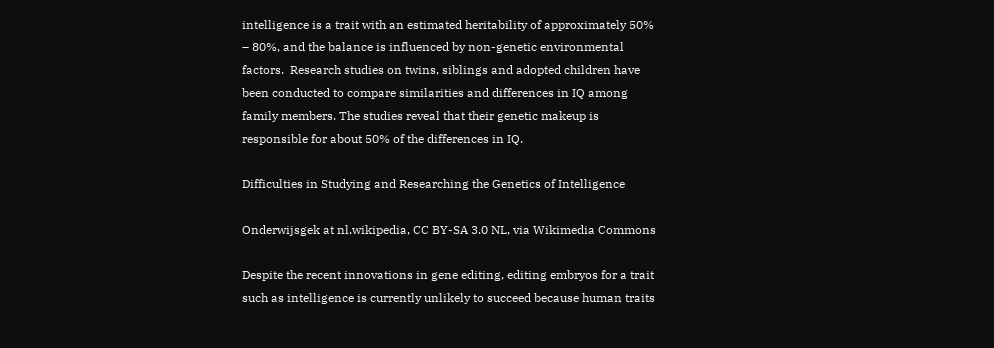intelligence is a trait with an estimated heritability of approximately 50% – 80%, and the balance is influenced by non-genetic environmental factors.  Research studies on twins, siblings and adopted children have been conducted to compare similarities and differences in IQ among family members. The studies reveal that their genetic makeup is responsible for about 50% of the differences in IQ.

Difficulties in Studying and Researching the Genetics of Intelligence

Onderwijsgek at nl.wikipedia, CC BY-SA 3.0 NL, via Wikimedia Commons

Despite the recent innovations in gene editing, editing embryos for a trait such as intelligence is currently unlikely to succeed because human traits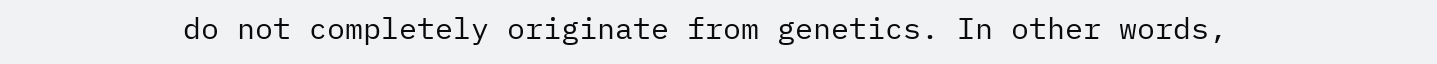do not completely originate from genetics. In other words,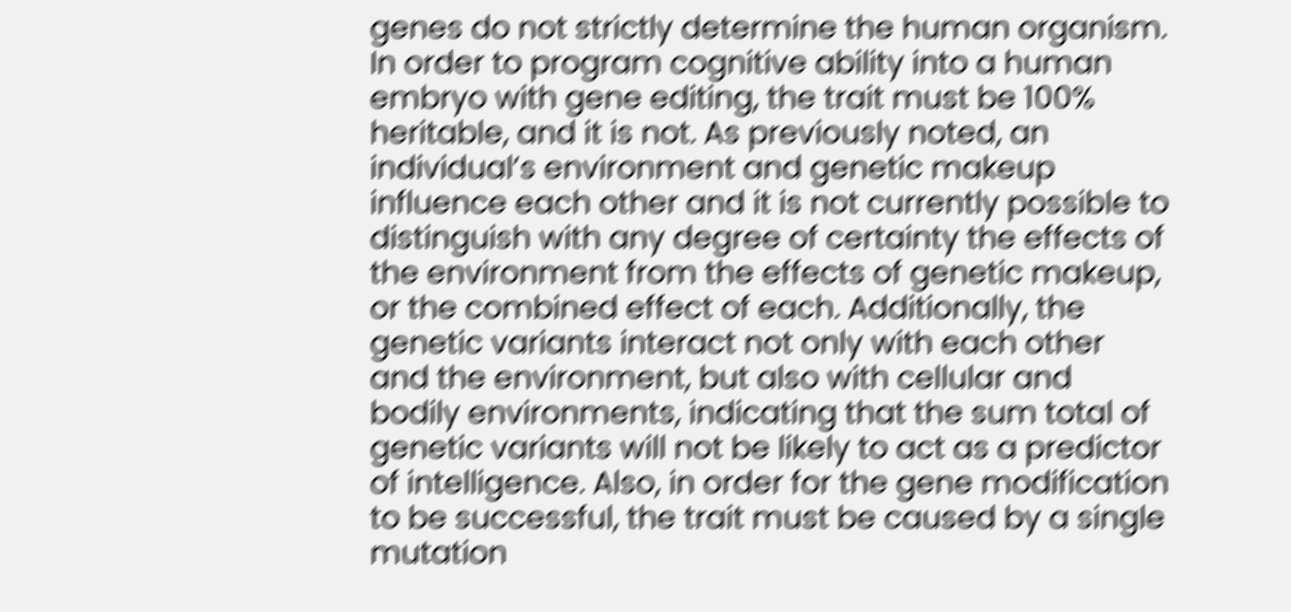genes do not strictly determine the human organism. In order to program cognitive ability into a human embryo with gene editing, the trait must be 100% heritable, and it is not. As previously noted, an individual’s environment and genetic makeup influence each other and it is not currently possible to distinguish with any degree of certainty the effects of the environment from the effects of genetic makeup, or the combined effect of each. Additionally, the genetic variants interact not only with each other and the environment, but also with cellular and bodily environments, indicating that the sum total of genetic variants will not be likely to act as a predictor of intelligence. Also, in order for the gene modification to be successful, the trait must be caused by a single mutation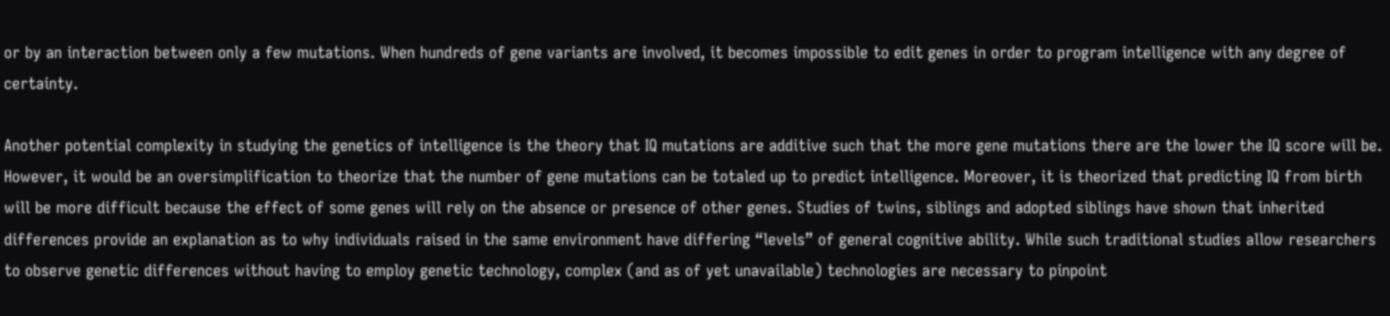or by an interaction between only a few mutations. When hundreds of gene variants are involved, it becomes impossible to edit genes in order to program intelligence with any degree of certainty.

Another potential complexity in studying the genetics of intelligence is the theory that IQ mutations are additive such that the more gene mutations there are the lower the IQ score will be. However, it would be an oversimplification to theorize that the number of gene mutations can be totaled up to predict intelligence. Moreover, it is theorized that predicting IQ from birth will be more difficult because the effect of some genes will rely on the absence or presence of other genes. Studies of twins, siblings and adopted siblings have shown that inherited differences provide an explanation as to why individuals raised in the same environment have differing “levels” of general cognitive ability. While such traditional studies allow researchers to observe genetic differences without having to employ genetic technology, complex (and as of yet unavailable) technologies are necessary to pinpoint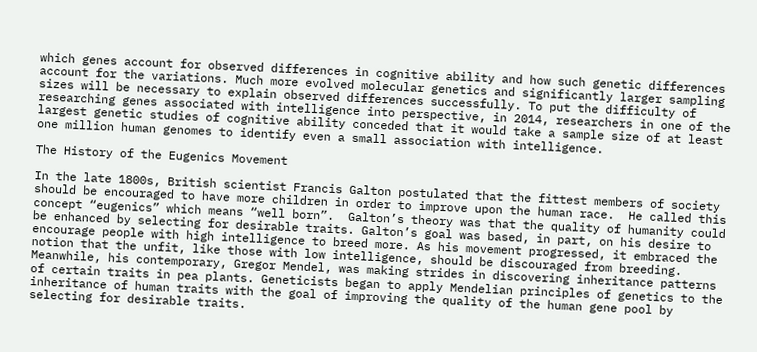which genes account for observed differences in cognitive ability and how such genetic differences account for the variations. Much more evolved molecular genetics and significantly larger sampling sizes will be necessary to explain observed differences successfully. To put the difficulty of researching genes associated with intelligence into perspective, in 2014, researchers in one of the largest genetic studies of cognitive ability conceded that it would take a sample size of at least one million human genomes to identify even a small association with intelligence.

The History of the Eugenics Movement

In the late 1800s, British scientist Francis Galton postulated that the fittest members of society should be encouraged to have more children in order to improve upon the human race.  He called this concept “eugenics” which means “well born”.  Galton’s theory was that the quality of humanity could be enhanced by selecting for desirable traits. Galton’s goal was based, in part, on his desire to encourage people with high intelligence to breed more. As his movement progressed, it embraced the notion that the unfit, like those with low intelligence, should be discouraged from breeding. Meanwhile, his contemporary, Gregor Mendel, was making strides in discovering inheritance patterns of certain traits in pea plants. Geneticists began to apply Mendelian principles of genetics to the inheritance of human traits with the goal of improving the quality of the human gene pool by selecting for desirable traits.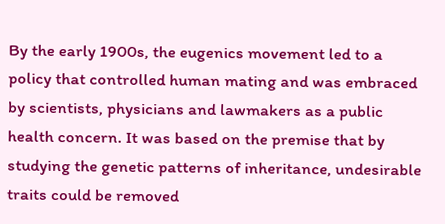By the early 1900s, the eugenics movement led to a policy that controlled human mating and was embraced by scientists, physicians and lawmakers as a public health concern. It was based on the premise that by studying the genetic patterns of inheritance, undesirable traits could be removed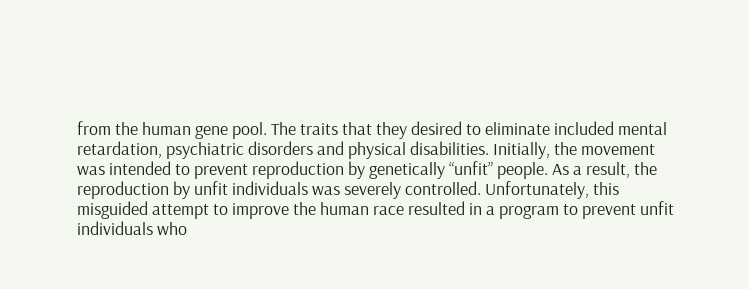from the human gene pool. The traits that they desired to eliminate included mental retardation, psychiatric disorders and physical disabilities. Initially, the movement was intended to prevent reproduction by genetically “unfit” people. As a result, the reproduction by unfit individuals was severely controlled. Unfortunately, this misguided attempt to improve the human race resulted in a program to prevent unfit individuals who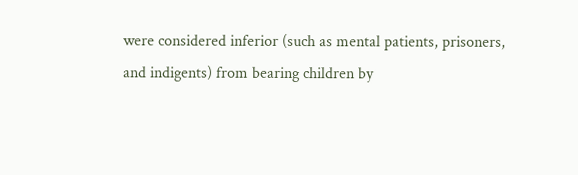were considered inferior (such as mental patients, prisoners, and indigents) from bearing children by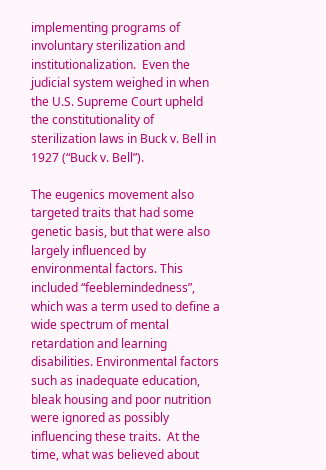implementing programs of involuntary sterilization and institutionalization.  Even the judicial system weighed in when the U.S. Supreme Court upheld the constitutionality of sterilization laws in Buck v. Bell in 1927 (“Buck v. Bell”).

The eugenics movement also targeted traits that had some genetic basis, but that were also largely influenced by environmental factors. This included “feeblemindedness”, which was a term used to define a wide spectrum of mental retardation and learning disabilities. Environmental factors such as inadequate education, bleak housing and poor nutrition were ignored as possibly influencing these traits.  At the time, what was believed about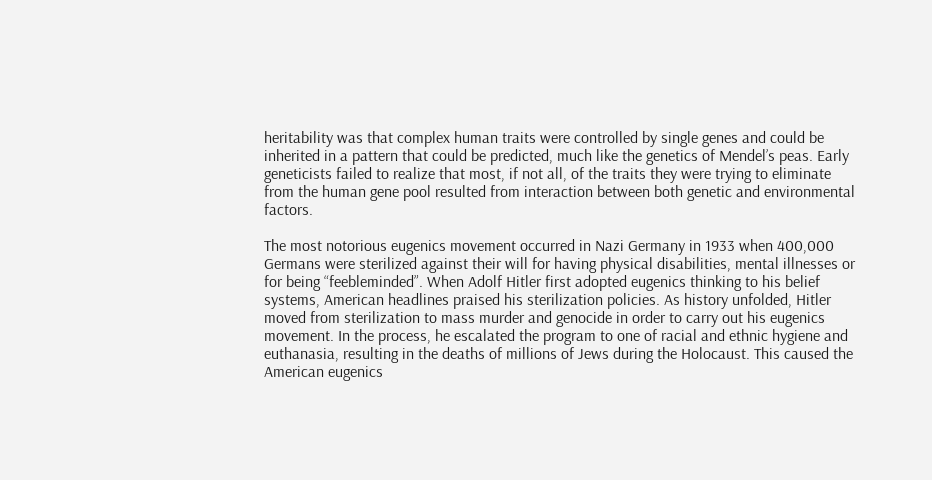heritability was that complex human traits were controlled by single genes and could be inherited in a pattern that could be predicted, much like the genetics of Mendel’s peas. Early geneticists failed to realize that most, if not all, of the traits they were trying to eliminate from the human gene pool resulted from interaction between both genetic and environmental factors.

The most notorious eugenics movement occurred in Nazi Germany in 1933 when 400,000 Germans were sterilized against their will for having physical disabilities, mental illnesses or for being “feebleminded”. When Adolf Hitler first adopted eugenics thinking to his belief systems, American headlines praised his sterilization policies. As history unfolded, Hitler moved from sterilization to mass murder and genocide in order to carry out his eugenics movement. In the process, he escalated the program to one of racial and ethnic hygiene and euthanasia, resulting in the deaths of millions of Jews during the Holocaust. This caused the American eugenics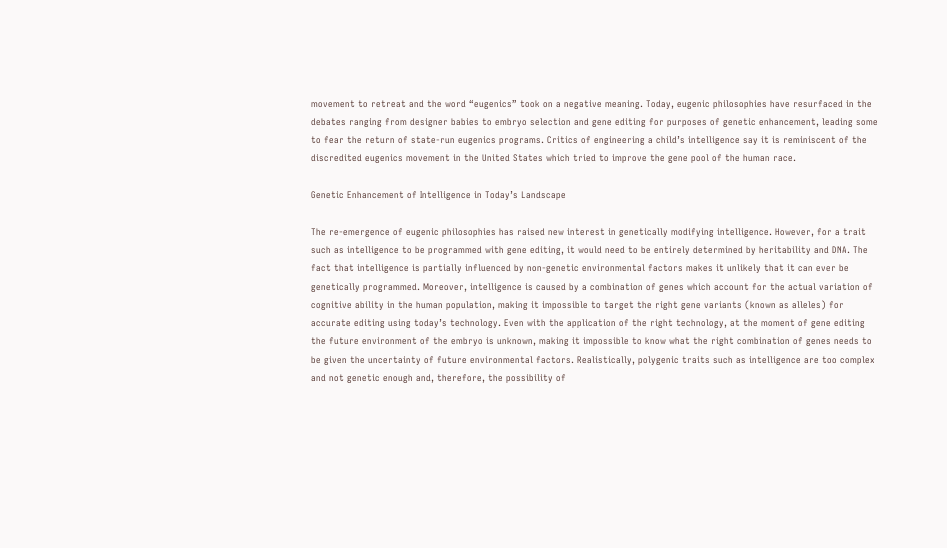movement to retreat and the word “eugenics” took on a negative meaning. Today, eugenic philosophies have resurfaced in the debates ranging from designer babies to embryo selection and gene editing for purposes of genetic enhancement, leading some to fear the return of state-run eugenics programs. Critics of engineering a child’s intelligence say it is reminiscent of the discredited eugenics movement in the United States which tried to improve the gene pool of the human race.

Genetic Enhancement of Intelligence in Today’s Landscape

The re-emergence of eugenic philosophies has raised new interest in genetically modifying intelligence. However, for a trait such as intelligence to be programmed with gene editing, it would need to be entirely determined by heritability and DNA. The fact that intelligence is partially influenced by non-genetic environmental factors makes it unlikely that it can ever be genetically programmed. Moreover, intelligence is caused by a combination of genes which account for the actual variation of cognitive ability in the human population, making it impossible to target the right gene variants (known as alleles) for accurate editing using today’s technology. Even with the application of the right technology, at the moment of gene editing the future environment of the embryo is unknown, making it impossible to know what the right combination of genes needs to be given the uncertainty of future environmental factors. Realistically, polygenic traits such as intelligence are too complex and not genetic enough and, therefore, the possibility of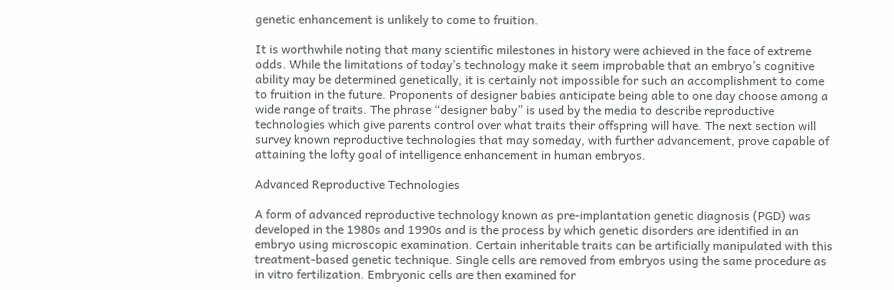genetic enhancement is unlikely to come to fruition.

It is worthwhile noting that many scientific milestones in history were achieved in the face of extreme odds. While the limitations of today’s technology make it seem improbable that an embryo’s cognitive ability may be determined genetically, it is certainly not impossible for such an accomplishment to come to fruition in the future. Proponents of designer babies anticipate being able to one day choose among a wide range of traits. The phrase “designer baby” is used by the media to describe reproductive technologies which give parents control over what traits their offspring will have. The next section will survey known reproductive technologies that may someday, with further advancement, prove capable of attaining the lofty goal of intelligence enhancement in human embryos.

Advanced Reproductive Technologies

A form of advanced reproductive technology known as pre-implantation genetic diagnosis (PGD) was developed in the 1980s and 1990s and is the process by which genetic disorders are identified in an embryo using microscopic examination. Certain inheritable traits can be artificially manipulated with this treatment-based genetic technique. Single cells are removed from embryos using the same procedure as in vitro fertilization. Embryonic cells are then examined for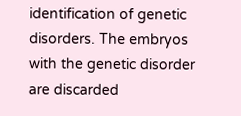identification of genetic disorders. The embryos with the genetic disorder are discarded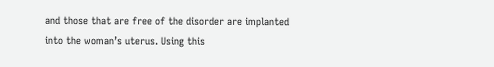and those that are free of the disorder are implanted into the woman’s uterus. Using this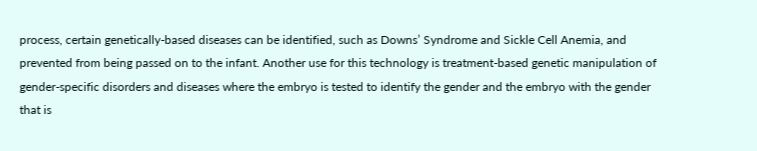process, certain genetically-based diseases can be identified, such as Downs’ Syndrome and Sickle Cell Anemia, and prevented from being passed on to the infant. Another use for this technology is treatment-based genetic manipulation of gender-specific disorders and diseases where the embryo is tested to identify the gender and the embryo with the gender that is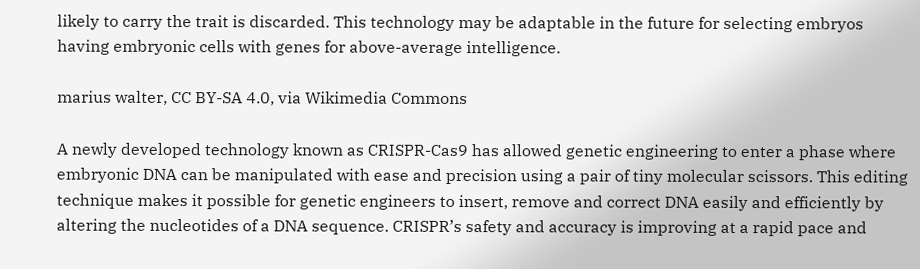likely to carry the trait is discarded. This technology may be adaptable in the future for selecting embryos having embryonic cells with genes for above-average intelligence.

marius walter, CC BY-SA 4.0, via Wikimedia Commons

A newly developed technology known as CRISPR-Cas9 has allowed genetic engineering to enter a phase where embryonic DNA can be manipulated with ease and precision using a pair of tiny molecular scissors. This editing technique makes it possible for genetic engineers to insert, remove and correct DNA easily and efficiently by altering the nucleotides of a DNA sequence. CRISPR’s safety and accuracy is improving at a rapid pace and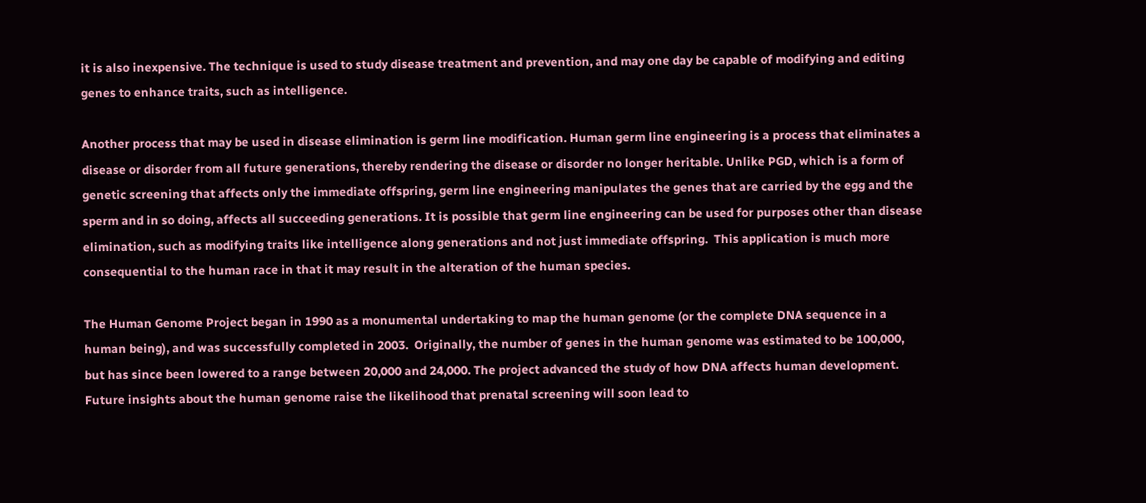it is also inexpensive. The technique is used to study disease treatment and prevention, and may one day be capable of modifying and editing genes to enhance traits, such as intelligence.

Another process that may be used in disease elimination is germ line modification. Human germ line engineering is a process that eliminates a disease or disorder from all future generations, thereby rendering the disease or disorder no longer heritable. Unlike PGD, which is a form of genetic screening that affects only the immediate offspring, germ line engineering manipulates the genes that are carried by the egg and the sperm and in so doing, affects all succeeding generations. It is possible that germ line engineering can be used for purposes other than disease elimination, such as modifying traits like intelligence along generations and not just immediate offspring.  This application is much more consequential to the human race in that it may result in the alteration of the human species.

The Human Genome Project began in 1990 as a monumental undertaking to map the human genome (or the complete DNA sequence in a human being), and was successfully completed in 2003.  Originally, the number of genes in the human genome was estimated to be 100,000, but has since been lowered to a range between 20,000 and 24,000. The project advanced the study of how DNA affects human development. Future insights about the human genome raise the likelihood that prenatal screening will soon lead to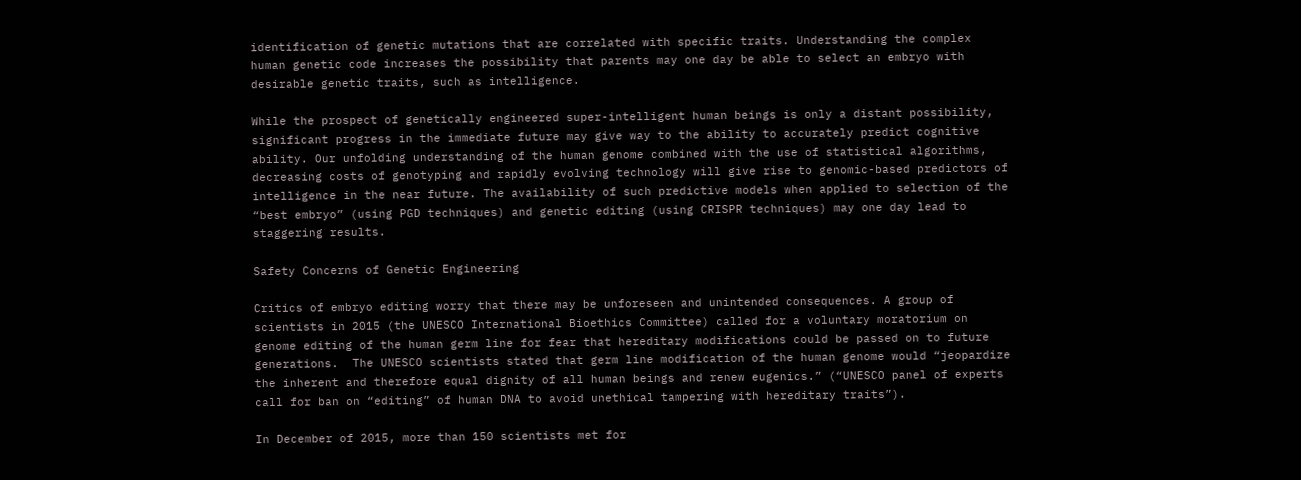identification of genetic mutations that are correlated with specific traits. Understanding the complex human genetic code increases the possibility that parents may one day be able to select an embryo with desirable genetic traits, such as intelligence.

While the prospect of genetically engineered super-intelligent human beings is only a distant possibility, significant progress in the immediate future may give way to the ability to accurately predict cognitive ability. Our unfolding understanding of the human genome combined with the use of statistical algorithms, decreasing costs of genotyping and rapidly evolving technology will give rise to genomic-based predictors of intelligence in the near future. The availability of such predictive models when applied to selection of the “best embryo” (using PGD techniques) and genetic editing (using CRISPR techniques) may one day lead to staggering results.

Safety Concerns of Genetic Engineering

Critics of embryo editing worry that there may be unforeseen and unintended consequences. A group of scientists in 2015 (the UNESCO International Bioethics Committee) called for a voluntary moratorium on genome editing of the human germ line for fear that hereditary modifications could be passed on to future generations.  The UNESCO scientists stated that germ line modification of the human genome would “jeopardize the inherent and therefore equal dignity of all human beings and renew eugenics.” (“UNESCO panel of experts call for ban on “editing” of human DNA to avoid unethical tampering with hereditary traits”).

In December of 2015, more than 150 scientists met for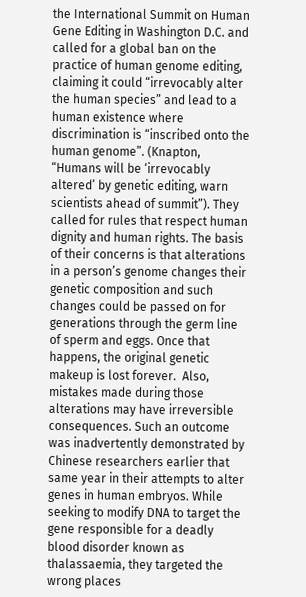the International Summit on Human Gene Editing in Washington D.C. and called for a global ban on the practice of human genome editing, claiming it could “irrevocably alter the human species” and lead to a human existence where discrimination is “inscribed onto the human genome”. (Knapton, “Humans will be ‘irrevocably altered’ by genetic editing, warn scientists ahead of summit”). They called for rules that respect human dignity and human rights. The basis of their concerns is that alterations in a person’s genome changes their genetic composition and such changes could be passed on for generations through the germ line of sperm and eggs. Once that happens, the original genetic makeup is lost forever.  Also, mistakes made during those alterations may have irreversible consequences. Such an outcome was inadvertently demonstrated by Chinese researchers earlier that same year in their attempts to alter genes in human embryos. While seeking to modify DNA to target the gene responsible for a deadly blood disorder known as thalassaemia, they targeted the wrong places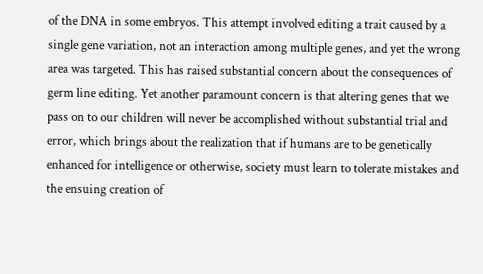of the DNA in some embryos. This attempt involved editing a trait caused by a single gene variation, not an interaction among multiple genes, and yet the wrong area was targeted. This has raised substantial concern about the consequences of germ line editing. Yet another paramount concern is that altering genes that we pass on to our children will never be accomplished without substantial trial and error, which brings about the realization that if humans are to be genetically enhanced for intelligence or otherwise, society must learn to tolerate mistakes and the ensuing creation of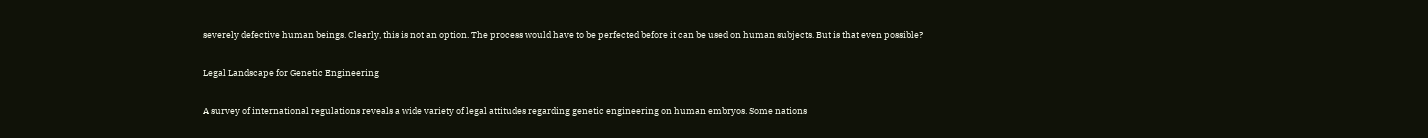severely defective human beings. Clearly, this is not an option. The process would have to be perfected before it can be used on human subjects. But is that even possible?

Legal Landscape for Genetic Engineering

A survey of international regulations reveals a wide variety of legal attitudes regarding genetic engineering on human embryos. Some nations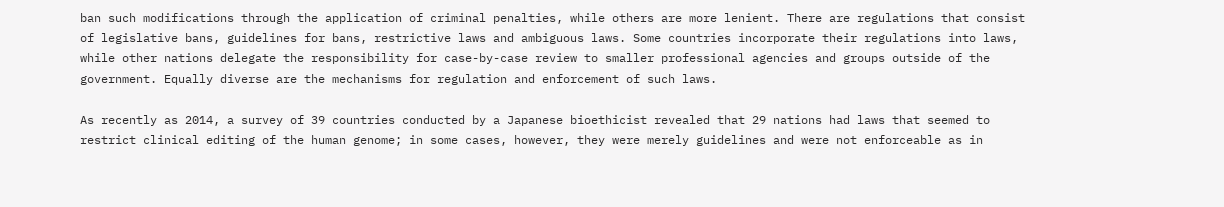ban such modifications through the application of criminal penalties, while others are more lenient. There are regulations that consist of legislative bans, guidelines for bans, restrictive laws and ambiguous laws. Some countries incorporate their regulations into laws, while other nations delegate the responsibility for case-by-case review to smaller professional agencies and groups outside of the government. Equally diverse are the mechanisms for regulation and enforcement of such laws.

As recently as 2014, a survey of 39 countries conducted by a Japanese bioethicist revealed that 29 nations had laws that seemed to restrict clinical editing of the human genome; in some cases, however, they were merely guidelines and were not enforceable as in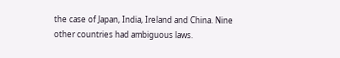the case of Japan, India, Ireland and China. Nine other countries had ambiguous laws.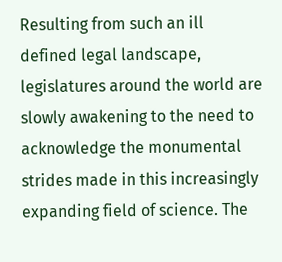Resulting from such an ill defined legal landscape, legislatures around the world are slowly awakening to the need to acknowledge the monumental strides made in this increasingly expanding field of science. The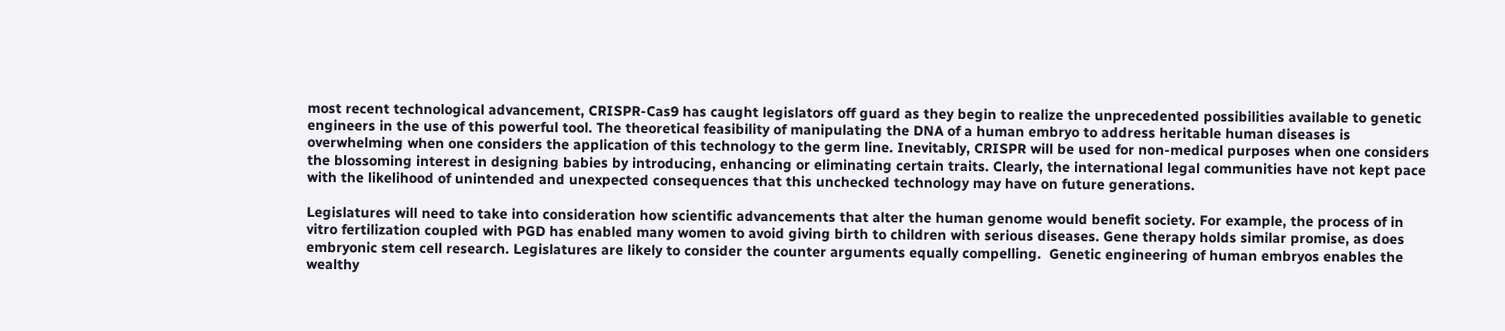most recent technological advancement, CRISPR-Cas9 has caught legislators off guard as they begin to realize the unprecedented possibilities available to genetic engineers in the use of this powerful tool. The theoretical feasibility of manipulating the DNA of a human embryo to address heritable human diseases is overwhelming when one considers the application of this technology to the germ line. Inevitably, CRISPR will be used for non-medical purposes when one considers the blossoming interest in designing babies by introducing, enhancing or eliminating certain traits. Clearly, the international legal communities have not kept pace with the likelihood of unintended and unexpected consequences that this unchecked technology may have on future generations.

Legislatures will need to take into consideration how scientific advancements that alter the human genome would benefit society. For example, the process of in vitro fertilization coupled with PGD has enabled many women to avoid giving birth to children with serious diseases. Gene therapy holds similar promise, as does embryonic stem cell research. Legislatures are likely to consider the counter arguments equally compelling.  Genetic engineering of human embryos enables the wealthy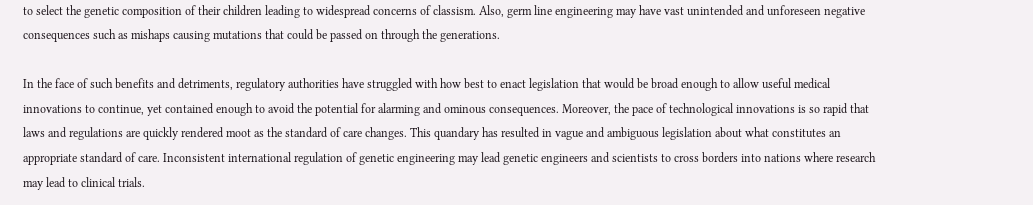to select the genetic composition of their children leading to widespread concerns of classism. Also, germ line engineering may have vast unintended and unforeseen negative consequences such as mishaps causing mutations that could be passed on through the generations.

In the face of such benefits and detriments, regulatory authorities have struggled with how best to enact legislation that would be broad enough to allow useful medical innovations to continue, yet contained enough to avoid the potential for alarming and ominous consequences. Moreover, the pace of technological innovations is so rapid that laws and regulations are quickly rendered moot as the standard of care changes. This quandary has resulted in vague and ambiguous legislation about what constitutes an appropriate standard of care. Inconsistent international regulation of genetic engineering may lead genetic engineers and scientists to cross borders into nations where research may lead to clinical trials.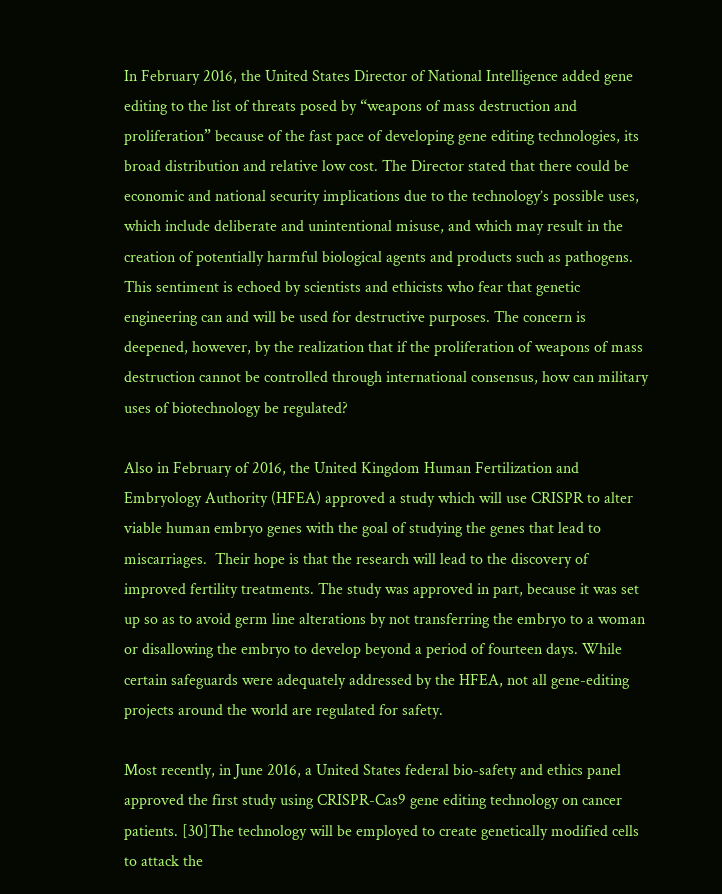In February 2016, the United States Director of National Intelligence added gene editing to the list of threats posed by “weapons of mass destruction and proliferation” because of the fast pace of developing gene editing technologies, its broad distribution and relative low cost. The Director stated that there could be economic and national security implications due to the technology’s possible uses, which include deliberate and unintentional misuse, and which may result in the creation of potentially harmful biological agents and products such as pathogens. This sentiment is echoed by scientists and ethicists who fear that genetic engineering can and will be used for destructive purposes. The concern is deepened, however, by the realization that if the proliferation of weapons of mass destruction cannot be controlled through international consensus, how can military uses of biotechnology be regulated?

Also in February of 2016, the United Kingdom Human Fertilization and Embryology Authority (HFEA) approved a study which will use CRISPR to alter viable human embryo genes with the goal of studying the genes that lead to miscarriages.  Their hope is that the research will lead to the discovery of improved fertility treatments. The study was approved in part, because it was set up so as to avoid germ line alterations by not transferring the embryo to a woman or disallowing the embryo to develop beyond a period of fourteen days. While certain safeguards were adequately addressed by the HFEA, not all gene-editing projects around the world are regulated for safety.

Most recently, in June 2016, a United States federal bio-safety and ethics panel approved the first study using CRISPR-Cas9 gene editing technology on cancer patients. [30]The technology will be employed to create genetically modified cells to attack the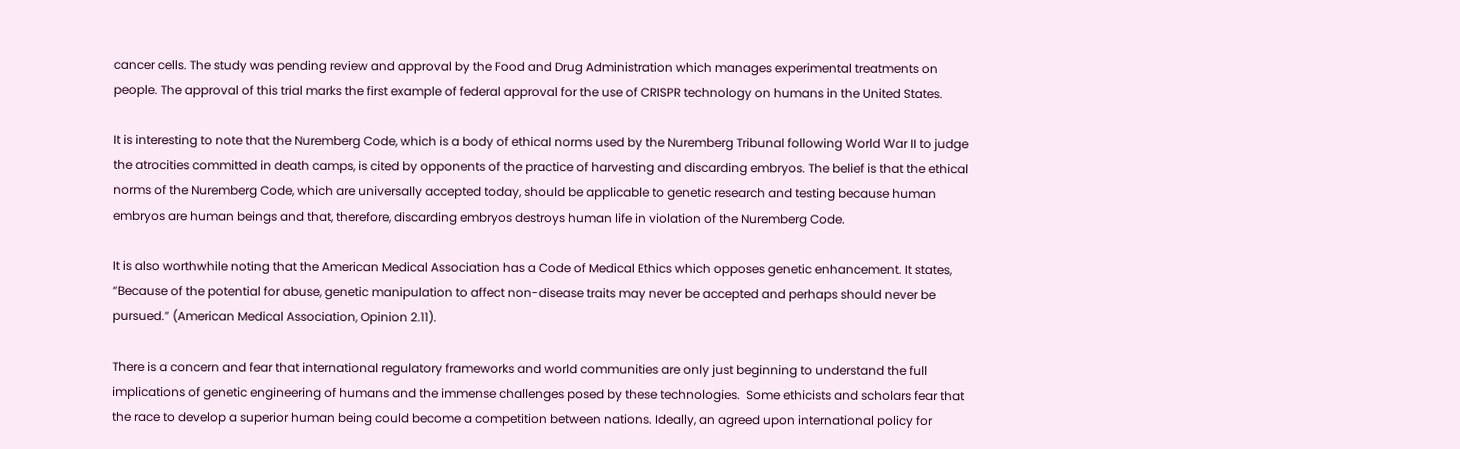cancer cells. The study was pending review and approval by the Food and Drug Administration which manages experimental treatments on people. The approval of this trial marks the first example of federal approval for the use of CRISPR technology on humans in the United States.

It is interesting to note that the Nuremberg Code, which is a body of ethical norms used by the Nuremberg Tribunal following World War II to judge the atrocities committed in death camps, is cited by opponents of the practice of harvesting and discarding embryos. The belief is that the ethical norms of the Nuremberg Code, which are universally accepted today, should be applicable to genetic research and testing because human embryos are human beings and that, therefore, discarding embryos destroys human life in violation of the Nuremberg Code.

It is also worthwhile noting that the American Medical Association has a Code of Medical Ethics which opposes genetic enhancement. It states, “Because of the potential for abuse, genetic manipulation to affect non-disease traits may never be accepted and perhaps should never be pursued.” (American Medical Association, Opinion 2.11).

There is a concern and fear that international regulatory frameworks and world communities are only just beginning to understand the full implications of genetic engineering of humans and the immense challenges posed by these technologies.  Some ethicists and scholars fear that the race to develop a superior human being could become a competition between nations. Ideally, an agreed upon international policy for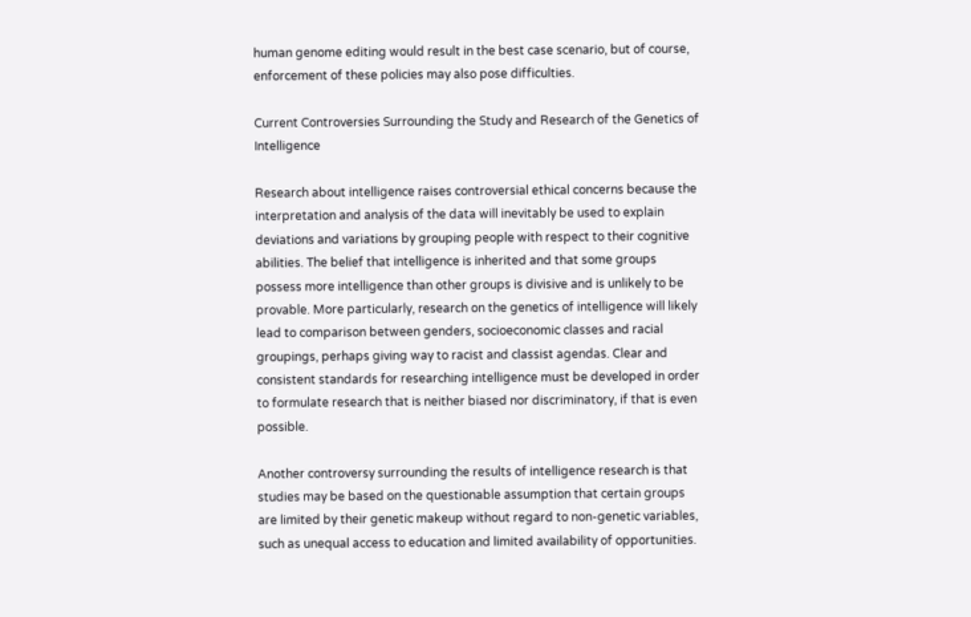human genome editing would result in the best case scenario, but of course, enforcement of these policies may also pose difficulties.

Current Controversies Surrounding the Study and Research of the Genetics of Intelligence

Research about intelligence raises controversial ethical concerns because the interpretation and analysis of the data will inevitably be used to explain deviations and variations by grouping people with respect to their cognitive abilities. The belief that intelligence is inherited and that some groups possess more intelligence than other groups is divisive and is unlikely to be provable. More particularly, research on the genetics of intelligence will likely lead to comparison between genders, socioeconomic classes and racial groupings, perhaps giving way to racist and classist agendas. Clear and consistent standards for researching intelligence must be developed in order to formulate research that is neither biased nor discriminatory, if that is even possible.

Another controversy surrounding the results of intelligence research is that studies may be based on the questionable assumption that certain groups are limited by their genetic makeup without regard to non-genetic variables, such as unequal access to education and limited availability of opportunities.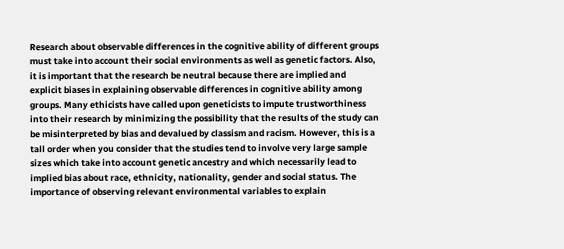Research about observable differences in the cognitive ability of different groups must take into account their social environments as well as genetic factors. Also, it is important that the research be neutral because there are implied and explicit biases in explaining observable differences in cognitive ability among groups. Many ethicists have called upon geneticists to impute trustworthiness into their research by minimizing the possibility that the results of the study can be misinterpreted by bias and devalued by classism and racism. However, this is a tall order when you consider that the studies tend to involve very large sample sizes which take into account genetic ancestry and which necessarily lead to implied bias about race, ethnicity, nationality, gender and social status. The importance of observing relevant environmental variables to explain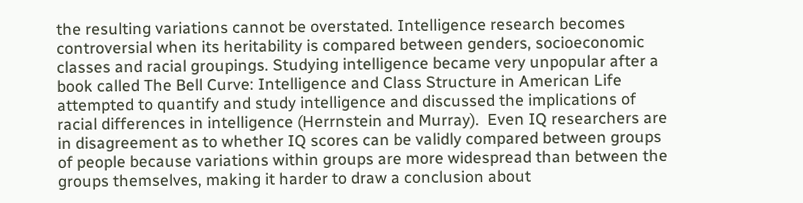the resulting variations cannot be overstated. Intelligence research becomes controversial when its heritability is compared between genders, socioeconomic classes and racial groupings. Studying intelligence became very unpopular after a book called The Bell Curve: Intelligence and Class Structure in American Life attempted to quantify and study intelligence and discussed the implications of racial differences in intelligence (Herrnstein and Murray).  Even IQ researchers are in disagreement as to whether IQ scores can be validly compared between groups of people because variations within groups are more widespread than between the groups themselves, making it harder to draw a conclusion about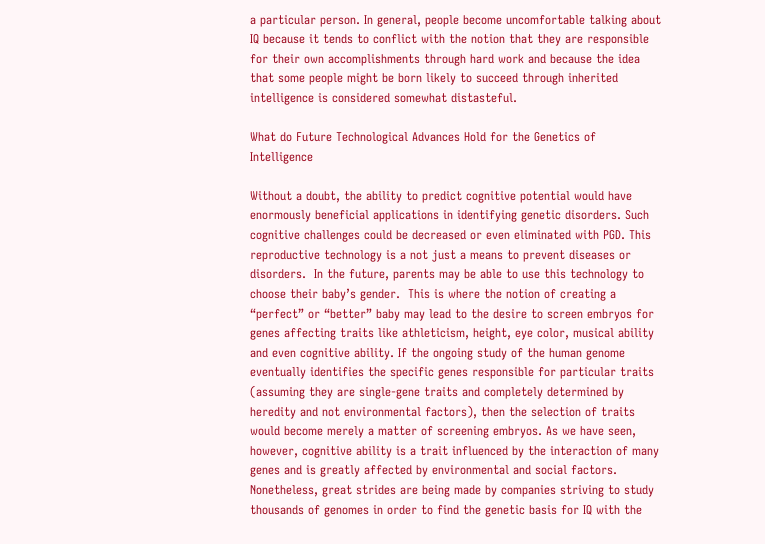a particular person. In general, people become uncomfortable talking about IQ because it tends to conflict with the notion that they are responsible for their own accomplishments through hard work and because the idea that some people might be born likely to succeed through inherited intelligence is considered somewhat distasteful.

What do Future Technological Advances Hold for the Genetics of Intelligence

Without a doubt, the ability to predict cognitive potential would have enormously beneficial applications in identifying genetic disorders. Such cognitive challenges could be decreased or even eliminated with PGD. This reproductive technology is a not just a means to prevent diseases or disorders.  In the future, parents may be able to use this technology to choose their baby’s gender.  This is where the notion of creating a “perfect” or “better” baby may lead to the desire to screen embryos for genes affecting traits like athleticism, height, eye color, musical ability and even cognitive ability. If the ongoing study of the human genome eventually identifies the specific genes responsible for particular traits (assuming they are single-gene traits and completely determined by heredity and not environmental factors), then the selection of traits would become merely a matter of screening embryos. As we have seen, however, cognitive ability is a trait influenced by the interaction of many genes and is greatly affected by environmental and social factors. Nonetheless, great strides are being made by companies striving to study thousands of genomes in order to find the genetic basis for IQ with the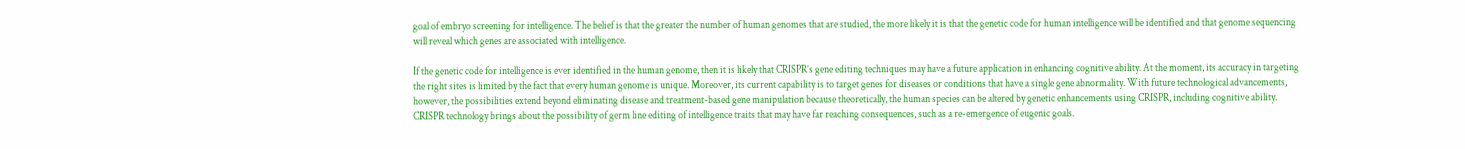goal of embryo screening for intelligence. The belief is that the greater the number of human genomes that are studied, the more likely it is that the genetic code for human intelligence will be identified and that genome sequencing will reveal which genes are associated with intelligence.

If the genetic code for intelligence is ever identified in the human genome, then it is likely that CRISPR’s gene editing techniques may have a future application in enhancing cognitive ability. At the moment, its accuracy in targeting the right sites is limited by the fact that every human genome is unique. Moreover, its current capability is to target genes for diseases or conditions that have a single gene abnormality. With future technological advancements, however, the possibilities extend beyond eliminating disease and treatment-based gene manipulation because theoretically, the human species can be altered by genetic enhancements using CRISPR, including cognitive ability. CRISPR technology brings about the possibility of germ line editing of intelligence traits that may have far reaching consequences, such as a re-emergence of eugenic goals.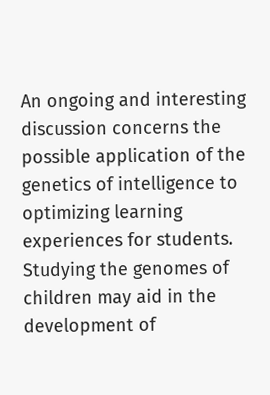An ongoing and interesting discussion concerns the possible application of the genetics of intelligence to optimizing learning experiences for students. Studying the genomes of children may aid in the development of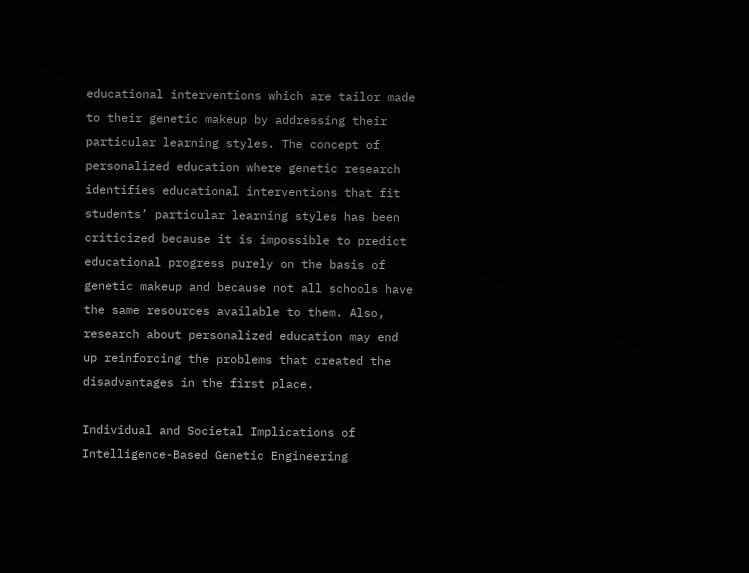educational interventions which are tailor made to their genetic makeup by addressing their particular learning styles. The concept of personalized education where genetic research identifies educational interventions that fit students’ particular learning styles has been criticized because it is impossible to predict educational progress purely on the basis of genetic makeup and because not all schools have the same resources available to them. Also, research about personalized education may end up reinforcing the problems that created the disadvantages in the first place.

Individual and Societal Implications of Intelligence-Based Genetic Engineering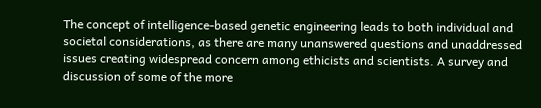The concept of intelligence-based genetic engineering leads to both individual and societal considerations, as there are many unanswered questions and unaddressed issues creating widespread concern among ethicists and scientists. A survey and discussion of some of the more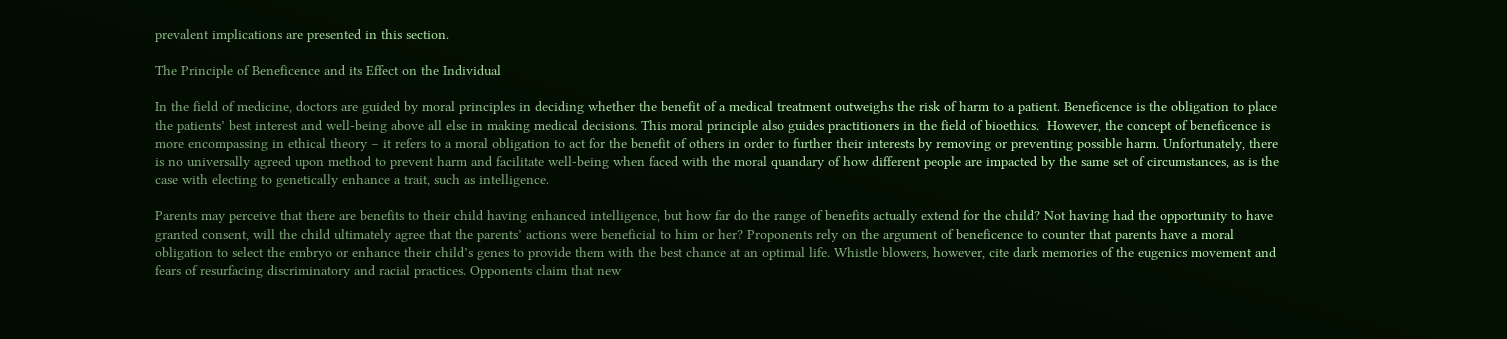prevalent implications are presented in this section.

The Principle of Beneficence and its Effect on the Individual

In the field of medicine, doctors are guided by moral principles in deciding whether the benefit of a medical treatment outweighs the risk of harm to a patient. Beneficence is the obligation to place the patients’ best interest and well-being above all else in making medical decisions. This moral principle also guides practitioners in the field of bioethics.  However, the concept of beneficence is more encompassing in ethical theory – it refers to a moral obligation to act for the benefit of others in order to further their interests by removing or preventing possible harm. Unfortunately, there is no universally agreed upon method to prevent harm and facilitate well-being when faced with the moral quandary of how different people are impacted by the same set of circumstances, as is the case with electing to genetically enhance a trait, such as intelligence.

Parents may perceive that there are benefits to their child having enhanced intelligence, but how far do the range of benefits actually extend for the child? Not having had the opportunity to have granted consent, will the child ultimately agree that the parents’ actions were beneficial to him or her? Proponents rely on the argument of beneficence to counter that parents have a moral obligation to select the embryo or enhance their child’s genes to provide them with the best chance at an optimal life. Whistle blowers, however, cite dark memories of the eugenics movement and fears of resurfacing discriminatory and racial practices. Opponents claim that new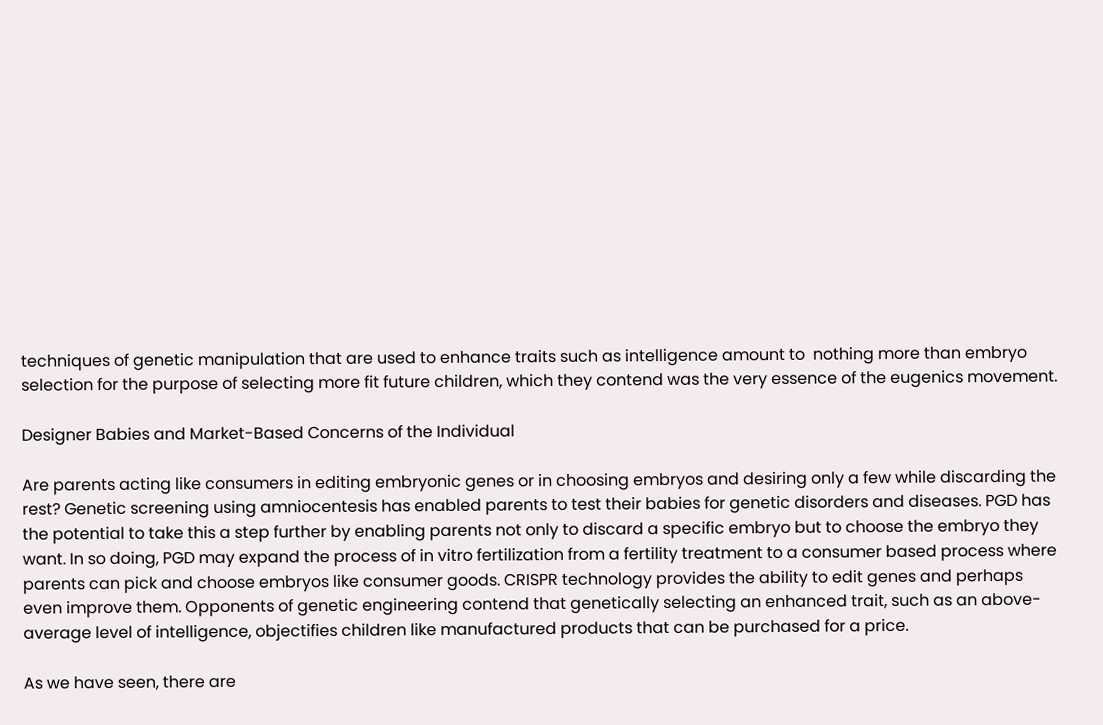techniques of genetic manipulation that are used to enhance traits such as intelligence amount to  nothing more than embryo selection for the purpose of selecting more fit future children, which they contend was the very essence of the eugenics movement.

Designer Babies and Market-Based Concerns of the Individual

Are parents acting like consumers in editing embryonic genes or in choosing embryos and desiring only a few while discarding the rest? Genetic screening using amniocentesis has enabled parents to test their babies for genetic disorders and diseases. PGD has the potential to take this a step further by enabling parents not only to discard a specific embryo but to choose the embryo they want. In so doing, PGD may expand the process of in vitro fertilization from a fertility treatment to a consumer based process where parents can pick and choose embryos like consumer goods. CRISPR technology provides the ability to edit genes and perhaps even improve them. Opponents of genetic engineering contend that genetically selecting an enhanced trait, such as an above-average level of intelligence, objectifies children like manufactured products that can be purchased for a price.

As we have seen, there are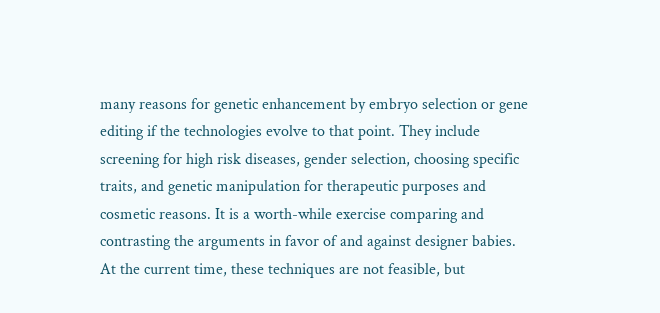many reasons for genetic enhancement by embryo selection or gene editing if the technologies evolve to that point. They include screening for high risk diseases, gender selection, choosing specific traits, and genetic manipulation for therapeutic purposes and cosmetic reasons. It is a worth-while exercise comparing and contrasting the arguments in favor of and against designer babies. At the current time, these techniques are not feasible, but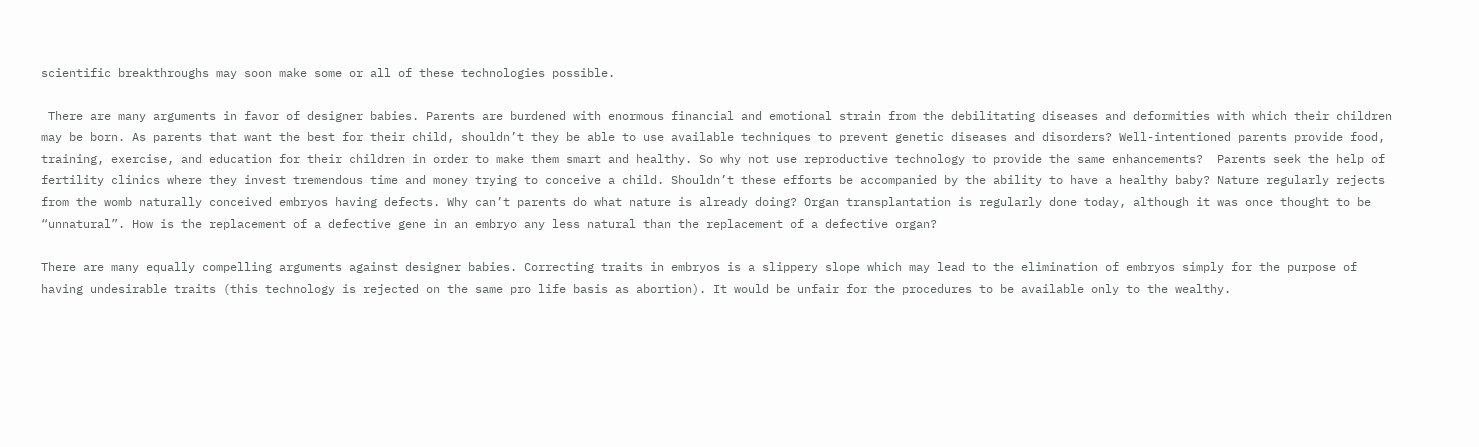scientific breakthroughs may soon make some or all of these technologies possible.

 There are many arguments in favor of designer babies. Parents are burdened with enormous financial and emotional strain from the debilitating diseases and deformities with which their children may be born. As parents that want the best for their child, shouldn’t they be able to use available techniques to prevent genetic diseases and disorders? Well-intentioned parents provide food, training, exercise, and education for their children in order to make them smart and healthy. So why not use reproductive technology to provide the same enhancements?  Parents seek the help of fertility clinics where they invest tremendous time and money trying to conceive a child. Shouldn’t these efforts be accompanied by the ability to have a healthy baby? Nature regularly rejects from the womb naturally conceived embryos having defects. Why can’t parents do what nature is already doing? Organ transplantation is regularly done today, although it was once thought to be “unnatural”. How is the replacement of a defective gene in an embryo any less natural than the replacement of a defective organ?

There are many equally compelling arguments against designer babies. Correcting traits in embryos is a slippery slope which may lead to the elimination of embryos simply for the purpose of having undesirable traits (this technology is rejected on the same pro life basis as abortion). It would be unfair for the procedures to be available only to the wealthy.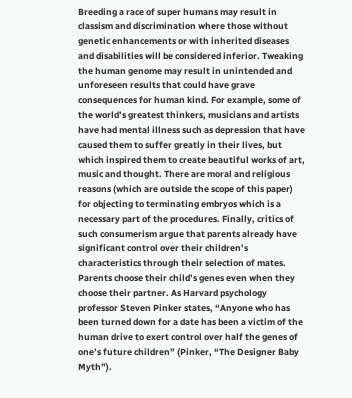Breeding a race of super humans may result in classism and discrimination where those without genetic enhancements or with inherited diseases and disabilities will be considered inferior. Tweaking the human genome may result in unintended and unforeseen results that could have grave consequences for human kind. For example, some of the world’s greatest thinkers, musicians and artists have had mental illness such as depression that have caused them to suffer greatly in their lives, but which inspired them to create beautiful works of art, music and thought. There are moral and religious reasons (which are outside the scope of this paper) for objecting to terminating embryos which is a necessary part of the procedures. Finally, critics of such consumerism argue that parents already have significant control over their children’s characteristics through their selection of mates. Parents choose their child’s genes even when they choose their partner. As Harvard psychology professor Steven Pinker states, “Anyone who has been turned down for a date has been a victim of the human drive to exert control over half the genes of one’s future children” (Pinker, “The Designer Baby Myth”).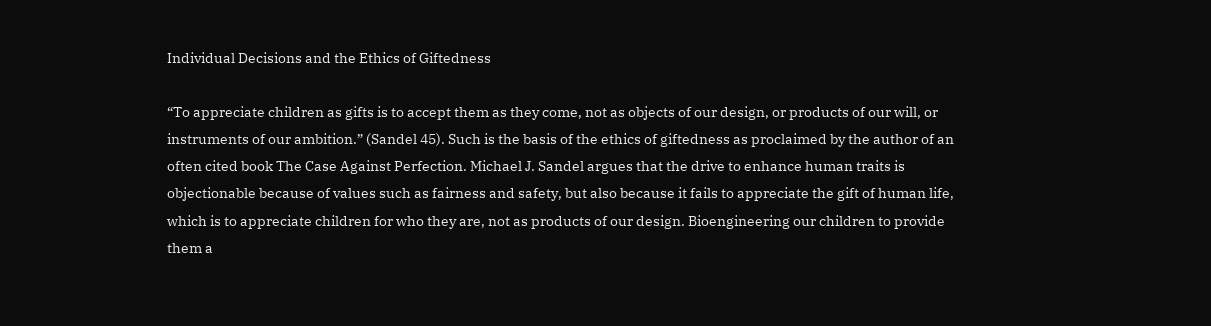Individual Decisions and the Ethics of Giftedness

“To appreciate children as gifts is to accept them as they come, not as objects of our design, or products of our will, or instruments of our ambition.” (Sandel 45). Such is the basis of the ethics of giftedness as proclaimed by the author of an often cited book The Case Against Perfection. Michael J. Sandel argues that the drive to enhance human traits is objectionable because of values such as fairness and safety, but also because it fails to appreciate the gift of human life, which is to appreciate children for who they are, not as products of our design. Bioengineering our children to provide them a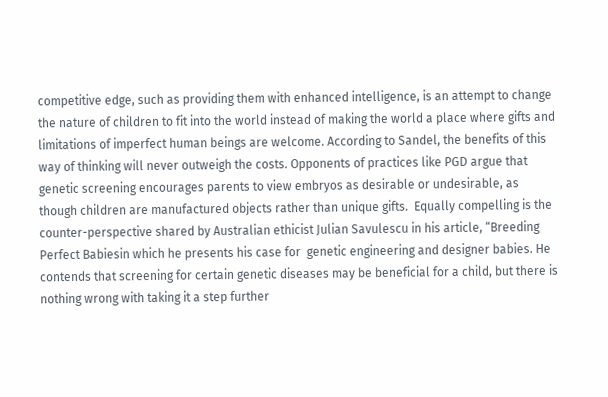competitive edge, such as providing them with enhanced intelligence, is an attempt to change the nature of children to fit into the world instead of making the world a place where gifts and limitations of imperfect human beings are welcome. According to Sandel, the benefits of this way of thinking will never outweigh the costs. Opponents of practices like PGD argue that genetic screening encourages parents to view embryos as desirable or undesirable, as though children are manufactured objects rather than unique gifts.  Equally compelling is the counter-perspective shared by Australian ethicist Julian Savulescu in his article, “Breeding Perfect Babiesin which he presents his case for  genetic engineering and designer babies. He contends that screening for certain genetic diseases may be beneficial for a child, but there is nothing wrong with taking it a step further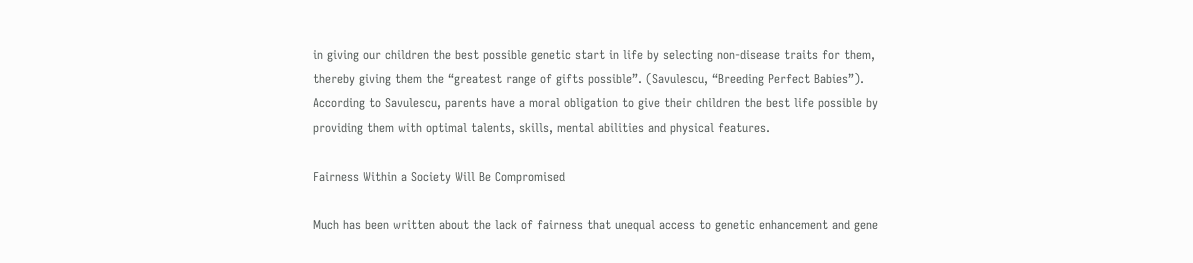in giving our children the best possible genetic start in life by selecting non-disease traits for them, thereby giving them the “greatest range of gifts possible”. (Savulescu, “Breeding Perfect Babies”). According to Savulescu, parents have a moral obligation to give their children the best life possible by providing them with optimal talents, skills, mental abilities and physical features.

Fairness Within a Society Will Be Compromised

Much has been written about the lack of fairness that unequal access to genetic enhancement and gene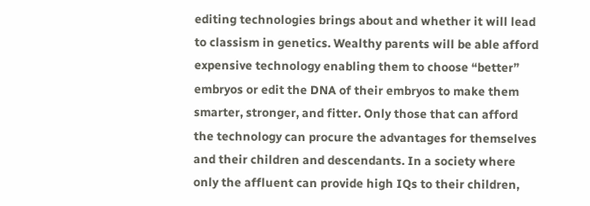editing technologies brings about and whether it will lead to classism in genetics. Wealthy parents will be able afford expensive technology enabling them to choose “better” embryos or edit the DNA of their embryos to make them smarter, stronger, and fitter. Only those that can afford the technology can procure the advantages for themselves and their children and descendants. In a society where only the affluent can provide high IQs to their children,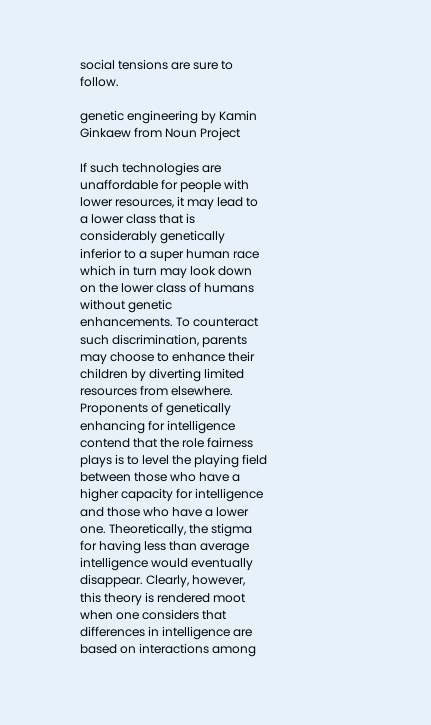social tensions are sure to follow.

genetic engineering by Kamin Ginkaew from Noun Project

If such technologies are unaffordable for people with lower resources, it may lead to a lower class that is considerably genetically inferior to a super human race which in turn may look down on the lower class of humans without genetic enhancements. To counteract such discrimination, parents may choose to enhance their children by diverting limited resources from elsewhere. Proponents of genetically enhancing for intelligence contend that the role fairness plays is to level the playing field between those who have a higher capacity for intelligence and those who have a lower one. Theoretically, the stigma for having less than average intelligence would eventually disappear. Clearly, however, this theory is rendered moot when one considers that differences in intelligence are based on interactions among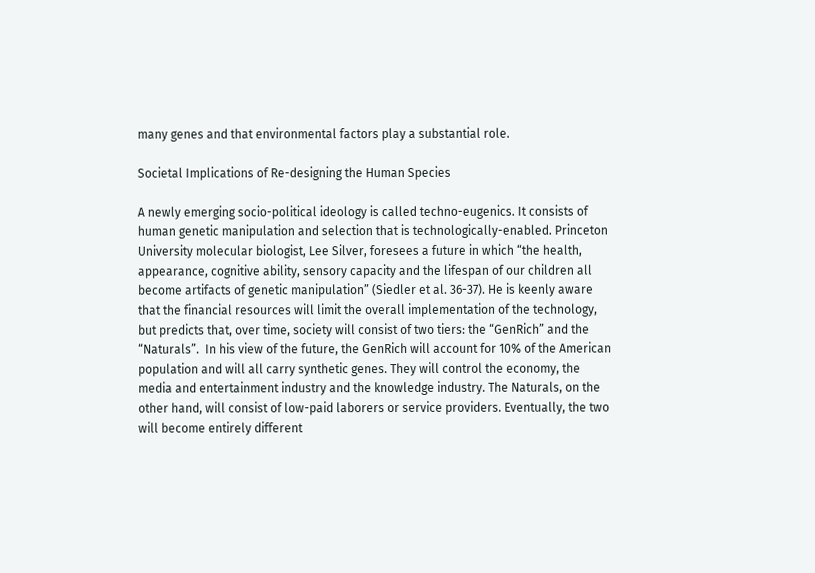many genes and that environmental factors play a substantial role.

Societal Implications of Re-designing the Human Species

A newly emerging socio-political ideology is called techno-eugenics. It consists of human genetic manipulation and selection that is technologically-enabled. Princeton University molecular biologist, Lee Silver, foresees a future in which “the health, appearance, cognitive ability, sensory capacity and the lifespan of our children all become artifacts of genetic manipulation” (Siedler et al. 36-37). He is keenly aware that the financial resources will limit the overall implementation of the technology, but predicts that, over time, society will consist of two tiers: the “GenRich” and the “Naturals”.  In his view of the future, the GenRich will account for 10% of the American population and will all carry synthetic genes. They will control the economy, the media and entertainment industry and the knowledge industry. The Naturals, on the other hand, will consist of low-paid laborers or service providers. Eventually, the two will become entirely different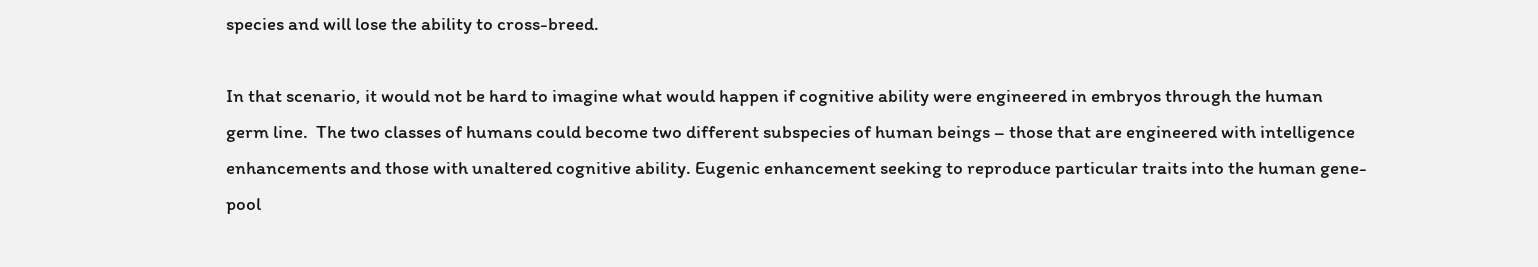species and will lose the ability to cross-breed.

In that scenario, it would not be hard to imagine what would happen if cognitive ability were engineered in embryos through the human germ line.  The two classes of humans could become two different subspecies of human beings – those that are engineered with intelligence enhancements and those with unaltered cognitive ability. Eugenic enhancement seeking to reproduce particular traits into the human gene-pool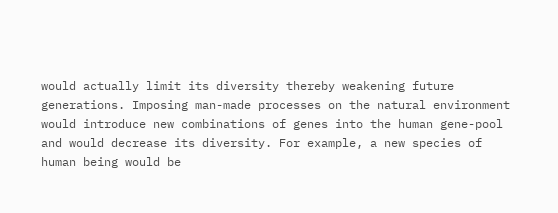would actually limit its diversity thereby weakening future generations. Imposing man-made processes on the natural environment would introduce new combinations of genes into the human gene-pool and would decrease its diversity. For example, a new species of human being would be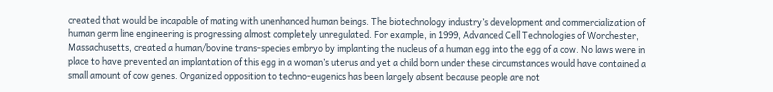created that would be incapable of mating with unenhanced human beings. The biotechnology industry’s development and commercialization of human germ line engineering is progressing almost completely unregulated. For example, in 1999, Advanced Cell Technologies of Worchester, Massachusetts, created a human/bovine trans-species embryo by implanting the nucleus of a human egg into the egg of a cow. No laws were in place to have prevented an implantation of this egg in a woman’s uterus and yet a child born under these circumstances would have contained a small amount of cow genes. Organized opposition to techno-eugenics has been largely absent because people are not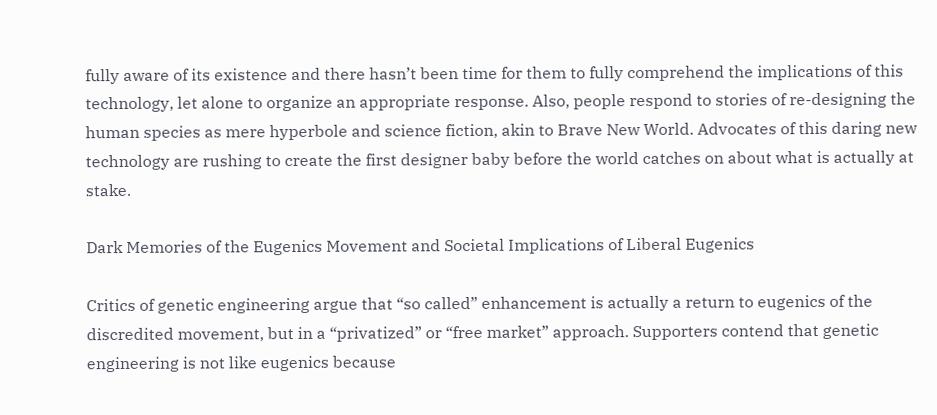fully aware of its existence and there hasn’t been time for them to fully comprehend the implications of this technology, let alone to organize an appropriate response. Also, people respond to stories of re-designing the human species as mere hyperbole and science fiction, akin to Brave New World. Advocates of this daring new technology are rushing to create the first designer baby before the world catches on about what is actually at stake.

Dark Memories of the Eugenics Movement and Societal Implications of Liberal Eugenics

Critics of genetic engineering argue that “so called” enhancement is actually a return to eugenics of the discredited movement, but in a “privatized” or “free market” approach. Supporters contend that genetic engineering is not like eugenics because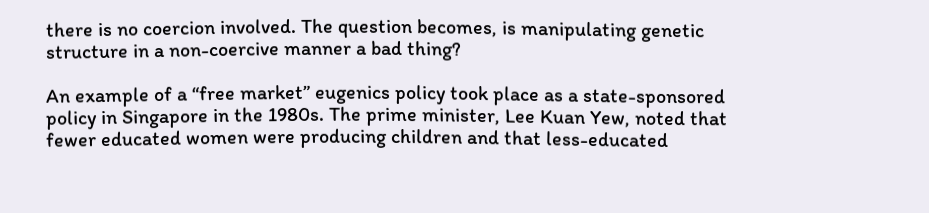there is no coercion involved. The question becomes, is manipulating genetic structure in a non-coercive manner a bad thing?

An example of a “free market” eugenics policy took place as a state-sponsored policy in Singapore in the 1980s. The prime minister, Lee Kuan Yew, noted that fewer educated women were producing children and that less-educated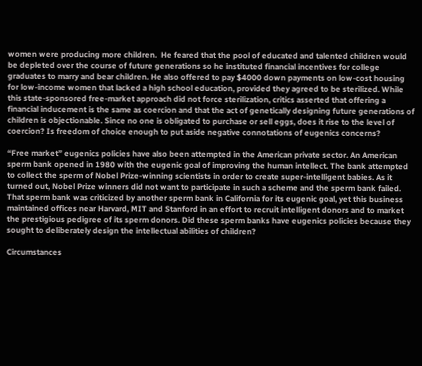women were producing more children.  He feared that the pool of educated and talented children would be depleted over the course of future generations so he instituted financial incentives for college graduates to marry and bear children. He also offered to pay $4000 down payments on low-cost housing for low-income women that lacked a high school education, provided they agreed to be sterilized. While this state-sponsored free-market approach did not force sterilization, critics asserted that offering a financial inducement is the same as coercion and that the act of genetically designing future generations of children is objectionable. Since no one is obligated to purchase or sell eggs, does it rise to the level of coercion? Is freedom of choice enough to put aside negative connotations of eugenics concerns?

“Free market” eugenics policies have also been attempted in the American private sector. An American sperm bank opened in 1980 with the eugenic goal of improving the human intellect. The bank attempted to collect the sperm of Nobel Prize-winning scientists in order to create super-intelligent babies. As it turned out, Nobel Prize winners did not want to participate in such a scheme and the sperm bank failed. That sperm bank was criticized by another sperm bank in California for its eugenic goal, yet this business maintained offices near Harvard, MIT and Stanford in an effort to recruit intelligent donors and to market the prestigious pedigree of its sperm donors. Did these sperm banks have eugenics policies because they sought to deliberately design the intellectual abilities of children?

Circumstances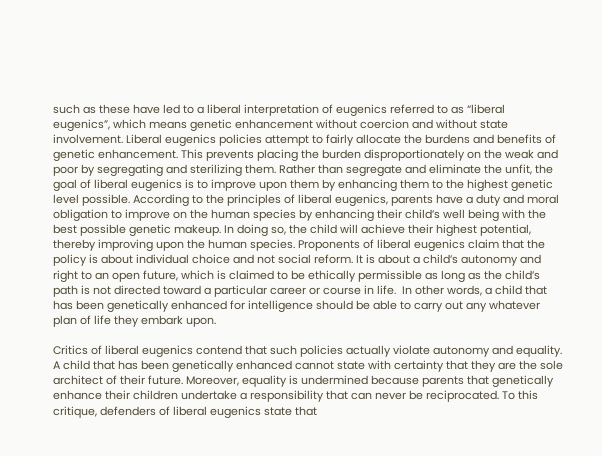such as these have led to a liberal interpretation of eugenics referred to as “liberal eugenics”, which means genetic enhancement without coercion and without state involvement. Liberal eugenics policies attempt to fairly allocate the burdens and benefits of genetic enhancement. This prevents placing the burden disproportionately on the weak and poor by segregating and sterilizing them. Rather than segregate and eliminate the unfit, the goal of liberal eugenics is to improve upon them by enhancing them to the highest genetic level possible. According to the principles of liberal eugenics, parents have a duty and moral obligation to improve on the human species by enhancing their child’s well being with the best possible genetic makeup. In doing so, the child will achieve their highest potential, thereby improving upon the human species. Proponents of liberal eugenics claim that the policy is about individual choice and not social reform. It is about a child’s autonomy and right to an open future, which is claimed to be ethically permissible as long as the child’s path is not directed toward a particular career or course in life.  In other words, a child that has been genetically enhanced for intelligence should be able to carry out any whatever plan of life they embark upon.

Critics of liberal eugenics contend that such policies actually violate autonomy and equality. A child that has been genetically enhanced cannot state with certainty that they are the sole architect of their future. Moreover, equality is undermined because parents that genetically enhance their children undertake a responsibility that can never be reciprocated. To this critique, defenders of liberal eugenics state that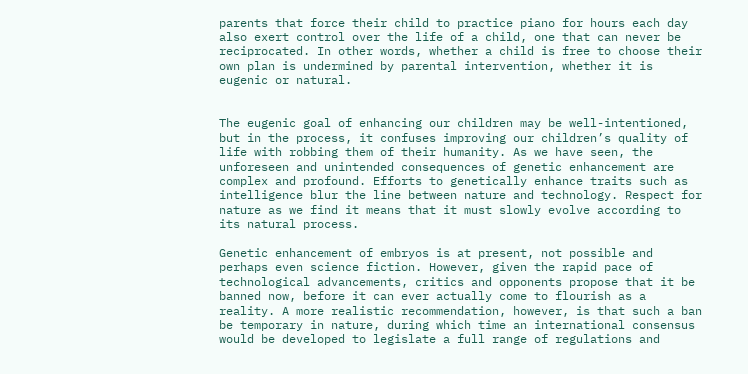parents that force their child to practice piano for hours each day also exert control over the life of a child, one that can never be reciprocated. In other words, whether a child is free to choose their own plan is undermined by parental intervention, whether it is eugenic or natural.


The eugenic goal of enhancing our children may be well-intentioned, but in the process, it confuses improving our children’s quality of life with robbing them of their humanity. As we have seen, the unforeseen and unintended consequences of genetic enhancement are complex and profound. Efforts to genetically enhance traits such as intelligence blur the line between nature and technology. Respect for nature as we find it means that it must slowly evolve according to its natural process.

Genetic enhancement of embryos is at present, not possible and perhaps even science fiction. However, given the rapid pace of technological advancements, critics and opponents propose that it be banned now, before it can ever actually come to flourish as a reality. A more realistic recommendation, however, is that such a ban be temporary in nature, during which time an international consensus would be developed to legislate a full range of regulations and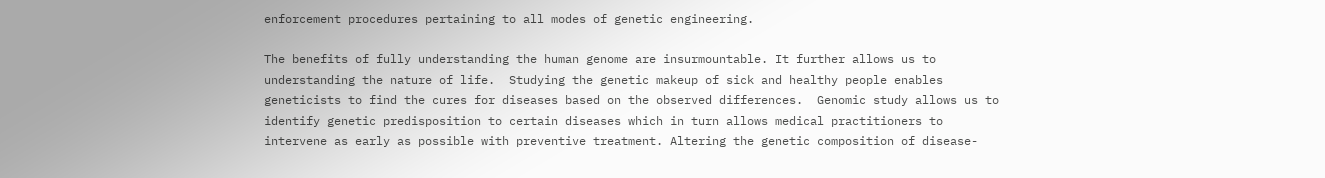enforcement procedures pertaining to all modes of genetic engineering.

The benefits of fully understanding the human genome are insurmountable. It further allows us to understanding the nature of life.  Studying the genetic makeup of sick and healthy people enables geneticists to find the cures for diseases based on the observed differences.  Genomic study allows us to identify genetic predisposition to certain diseases which in turn allows medical practitioners to intervene as early as possible with preventive treatment. Altering the genetic composition of disease-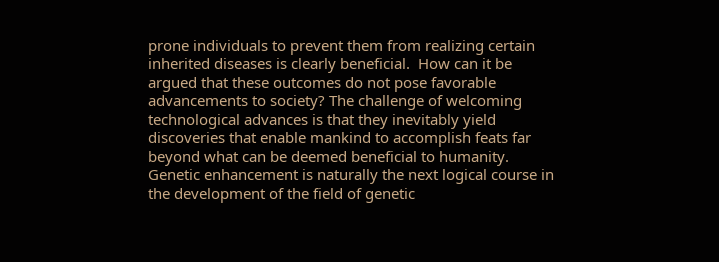prone individuals to prevent them from realizing certain inherited diseases is clearly beneficial.  How can it be argued that these outcomes do not pose favorable advancements to society? The challenge of welcoming technological advances is that they inevitably yield discoveries that enable mankind to accomplish feats far beyond what can be deemed beneficial to humanity. Genetic enhancement is naturally the next logical course in the development of the field of genetic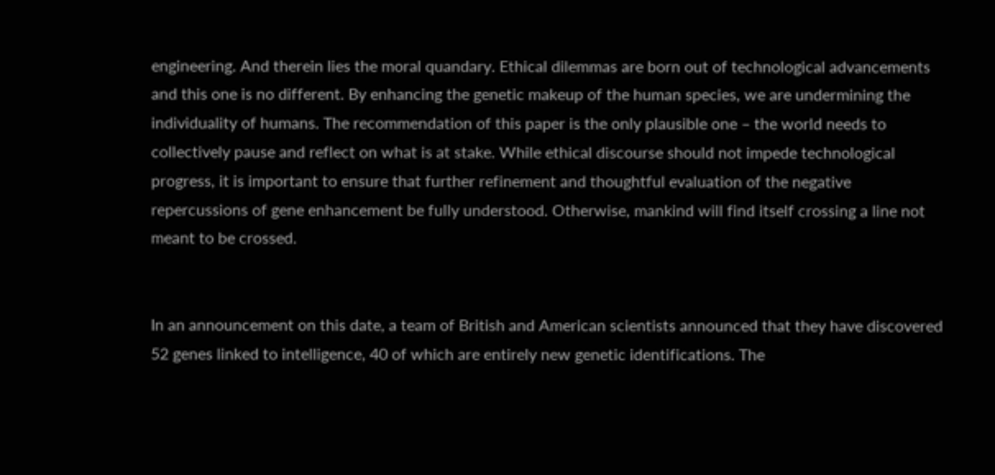engineering. And therein lies the moral quandary. Ethical dilemmas are born out of technological advancements and this one is no different. By enhancing the genetic makeup of the human species, we are undermining the individuality of humans. The recommendation of this paper is the only plausible one – the world needs to collectively pause and reflect on what is at stake. While ethical discourse should not impede technological progress, it is important to ensure that further refinement and thoughtful evaluation of the negative repercussions of gene enhancement be fully understood. Otherwise, mankind will find itself crossing a line not meant to be crossed.


In an announcement on this date, a team of British and American scientists announced that they have discovered 52 genes linked to intelligence, 40 of which are entirely new genetic identifications. The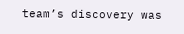team’s discovery was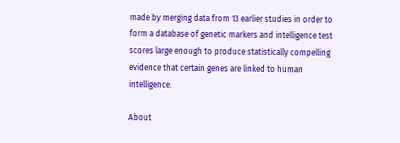made by merging data from 13 earlier studies in order to form a database of genetic markers and intelligence test scores large enough to produce statistically compelling evidence that certain genes are linked to human intelligence.

About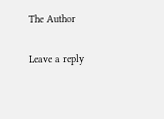The Author

Leave a reply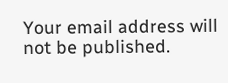Your email address will not be published.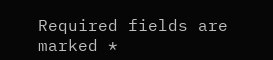Required fields are marked *